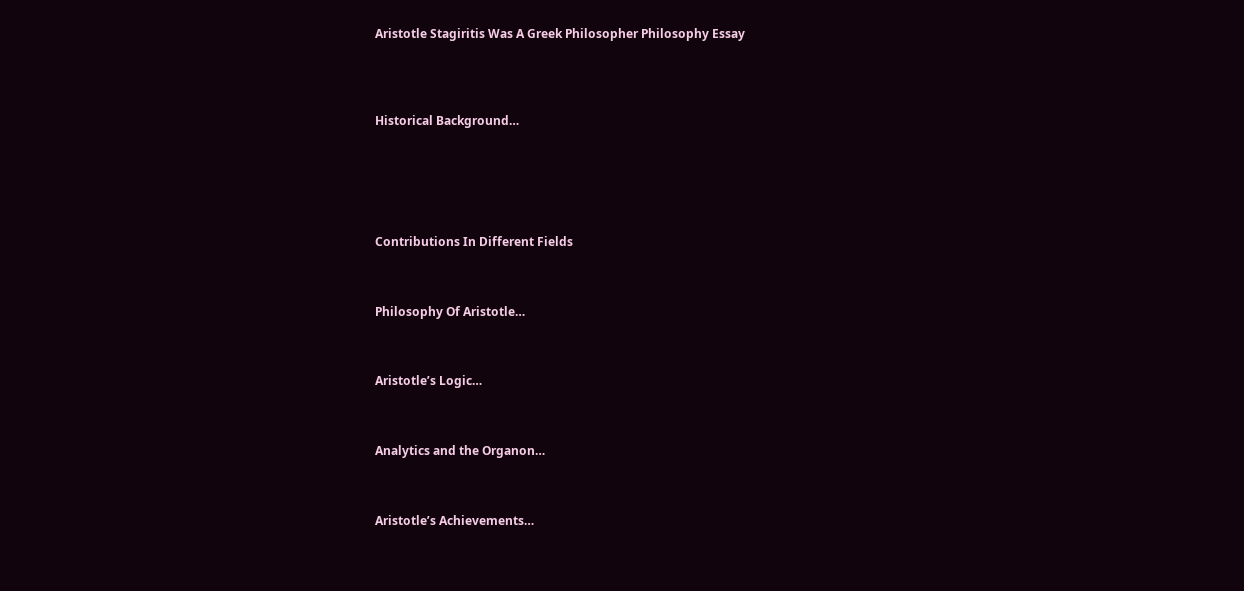Aristotle Stagiritis Was A Greek Philosopher Philosophy Essay




Historical Background…






Contributions In Different Fields



Philosophy Of Aristotle…



Aristotle’s Logic…



Analytics and the Organon…



Aristotle’s Achievements…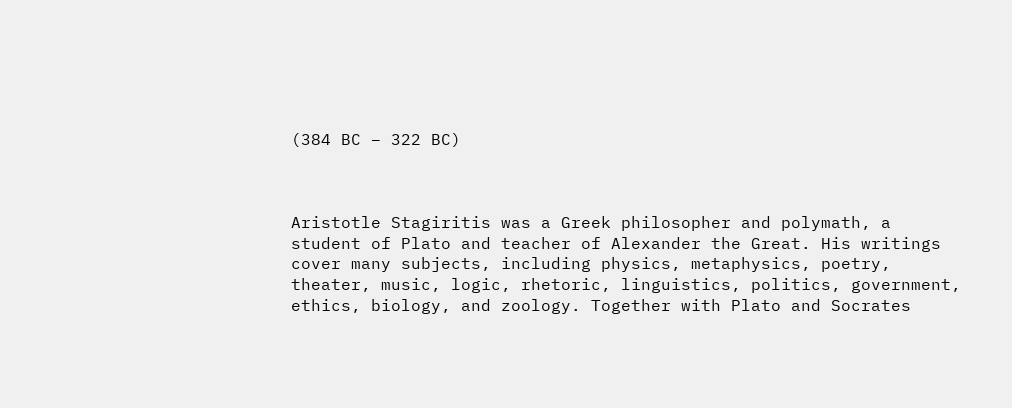(384 BC – 322 BC)



Aristotle Stagiritis was a Greek philosopher and polymath, a student of Plato and teacher of Alexander the Great. His writings cover many subjects, including physics, metaphysics, poetry, theater, music, logic, rhetoric, linguistics, politics, government, ethics, biology, and zoology. Together with Plato and Socrates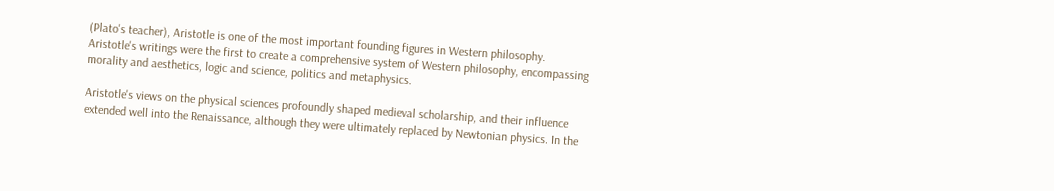(Plato's teacher), Aristotle is one of the most important founding figures in Western philosophy. Aristotle's writings were the first to create a comprehensive system of Western philosophy, encompassing morality and aesthetics, logic and science, politics and metaphysics.

Aristotle's views on the physical sciences profoundly shaped medieval scholarship, and their influence extended well into the Renaissance, although they were ultimately replaced by Newtonian physics. In the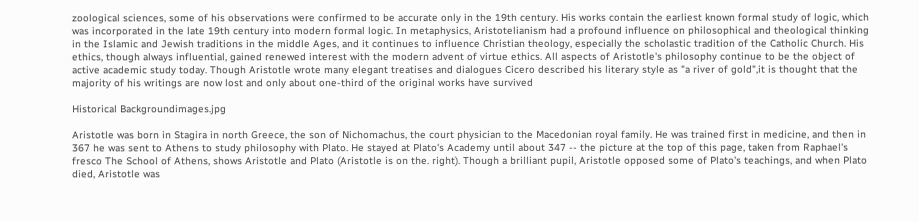zoological sciences, some of his observations were confirmed to be accurate only in the 19th century. His works contain the earliest known formal study of logic, which was incorporated in the late 19th century into modern formal logic. In metaphysics, Aristotelianism had a profound influence on philosophical and theological thinking in the Islamic and Jewish traditions in the middle Ages, and it continues to influence Christian theology, especially the scholastic tradition of the Catholic Church. His ethics, though always influential, gained renewed interest with the modern advent of virtue ethics. All aspects of Aristotle's philosophy continue to be the object of active academic study today. Though Aristotle wrote many elegant treatises and dialogues Cicero described his literary style as "a river of gold",it is thought that the majority of his writings are now lost and only about one-third of the original works have survived

Historical Backgroundimages.jpg

Aristotle was born in Stagira in north Greece, the son of Nichomachus, the court physician to the Macedonian royal family. He was trained first in medicine, and then in 367 he was sent to Athens to study philosophy with Plato. He stayed at Plato's Academy until about 347 -- the picture at the top of this page, taken from Raphael's fresco The School of Athens, shows Aristotle and Plato (Aristotle is on the. right). Though a brilliant pupil, Aristotle opposed some of Plato's teachings, and when Plato died, Aristotle was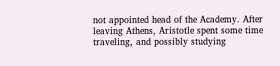not appointed head of the Academy. After leaving Athens, Aristotle spent some time traveling, and possibly studying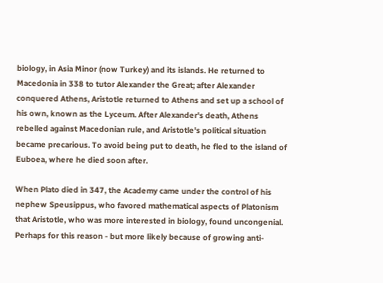biology, in Asia Minor (now Turkey) and its islands. He returned to Macedonia in 338 to tutor Alexander the Great; after Alexander conquered Athens, Aristotle returned to Athens and set up a school of his own, known as the Lyceum. After Alexander's death, Athens rebelled against Macedonian rule, and Aristotle's political situation became precarious. To avoid being put to death, he fled to the island of Euboea, where he died soon after.

When Plato died in 347, the Academy came under the control of his nephew Speusippus, who favored mathematical aspects of Platonism that Aristotle, who was more interested in biology, found uncongenial. Perhaps for this reason - but more likely because of growing anti-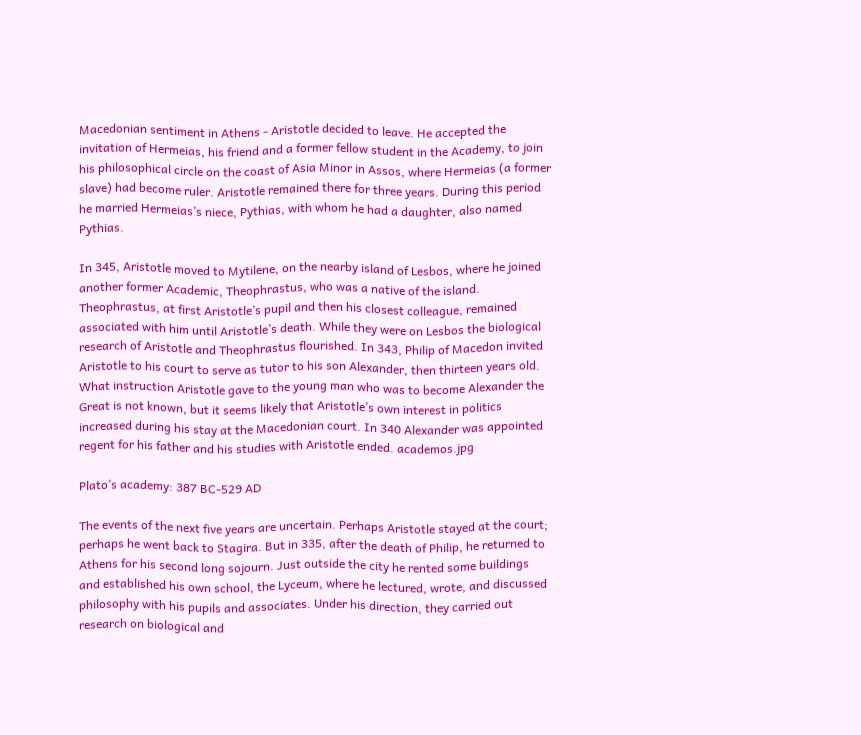Macedonian sentiment in Athens - Aristotle decided to leave. He accepted the invitation of Hermeias, his friend and a former fellow student in the Academy, to join his philosophical circle on the coast of Asia Minor in Assos, where Hermeias (a former slave) had become ruler. Aristotle remained there for three years. During this period he married Hermeias’s niece, Pythias, with whom he had a daughter, also named Pythias.

In 345, Aristotle moved to Mytilene, on the nearby island of Lesbos, where he joined another former Academic, Theophrastus, who was a native of the island. Theophrastus, at first Aristotle’s pupil and then his closest colleague, remained associated with him until Aristotle’s death. While they were on Lesbos the biological research of Aristotle and Theophrastus flourished. In 343, Philip of Macedon invited Aristotle to his court to serve as tutor to his son Alexander, then thirteen years old. What instruction Aristotle gave to the young man who was to become Alexander the Great is not known, but it seems likely that Aristotle’s own interest in politics increased during his stay at the Macedonian court. In 340 Alexander was appointed regent for his father and his studies with Aristotle ended. academos.jpg

Plato’s academy: 387 BC-529 AD

The events of the next five years are uncertain. Perhaps Aristotle stayed at the court; perhaps he went back to Stagira. But in 335, after the death of Philip, he returned to Athens for his second long sojourn. Just outside the city he rented some buildings and established his own school, the Lyceum, where he lectured, wrote, and discussed philosophy with his pupils and associates. Under his direction, they carried out research on biological and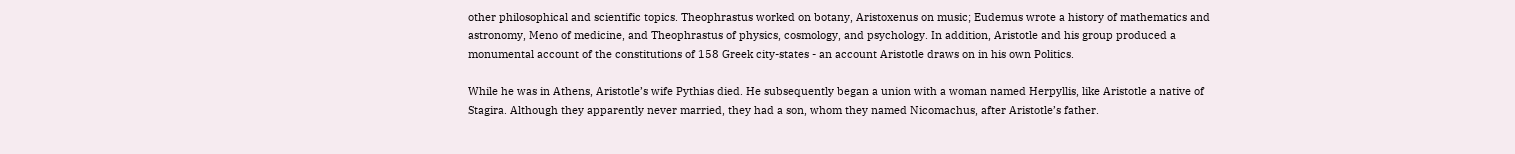other philosophical and scientific topics. Theophrastus worked on botany, Aristoxenus on music; Eudemus wrote a history of mathematics and astronomy, Meno of medicine, and Theophrastus of physics, cosmology, and psychology. In addition, Aristotle and his group produced a monumental account of the constitutions of 158 Greek city-states - an account Aristotle draws on in his own Politics.

While he was in Athens, Aristotle’s wife Pythias died. He subsequently began a union with a woman named Herpyllis, like Aristotle a native of Stagira. Although they apparently never married, they had a son, whom they named Nicomachus, after Aristotle’s father.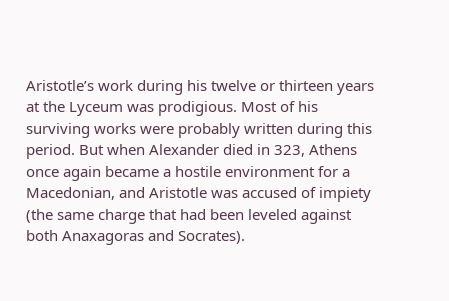Aristotle’s work during his twelve or thirteen years at the Lyceum was prodigious. Most of his surviving works were probably written during this period. But when Alexander died in 323, Athens once again became a hostile environment for a Macedonian, and Aristotle was accused of impiety (the same charge that had been leveled against both Anaxagoras and Socrates).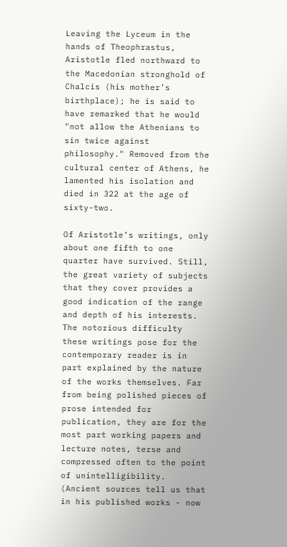Leaving the Lyceum in the hands of Theophrastus, Aristotle fled northward to the Macedonian stronghold of Chalcis (his mother’s birthplace); he is said to have remarked that he would "not allow the Athenians to sin twice against philosophy." Removed from the cultural center of Athens, he lamented his isolation and died in 322 at the age of sixty-two.

Of Aristotle’s writings, only about one fifth to one quarter have survived. Still, the great variety of subjects that they cover provides a good indication of the range and depth of his interests. The notorious difficulty these writings pose for the contemporary reader is in part explained by the nature of the works themselves. Far from being polished pieces of prose intended for publication, they are for the most part working papers and lecture notes, terse and compressed often to the point of unintelligibility. (Ancient sources tell us that in his published works - now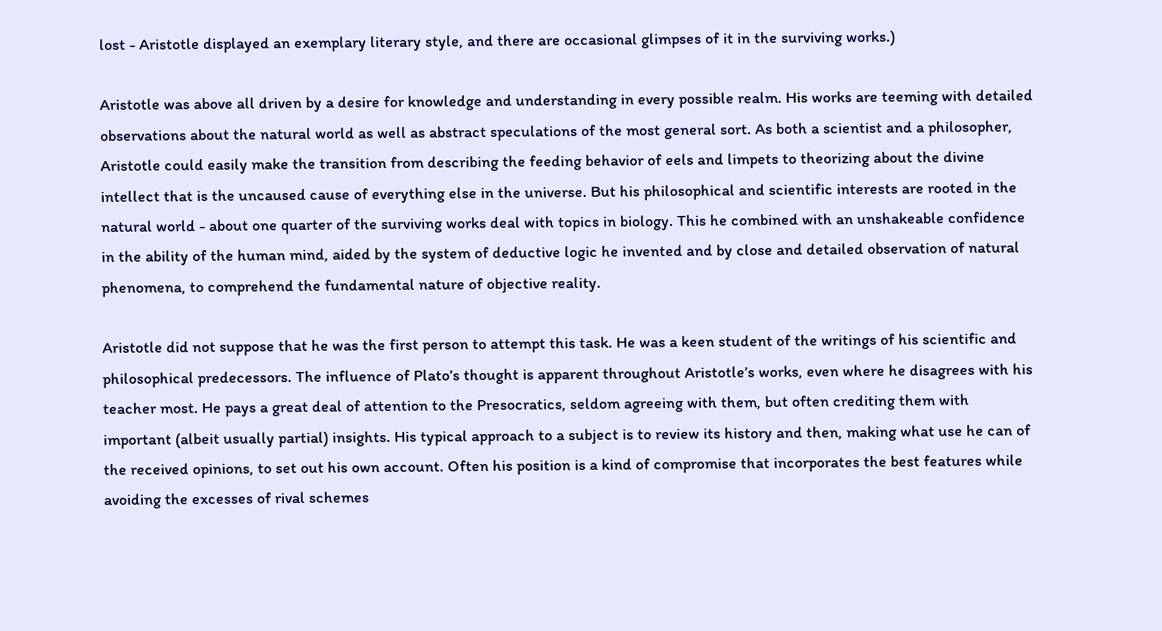lost - Aristotle displayed an exemplary literary style, and there are occasional glimpses of it in the surviving works.)

Aristotle was above all driven by a desire for knowledge and understanding in every possible realm. His works are teeming with detailed observations about the natural world as well as abstract speculations of the most general sort. As both a scientist and a philosopher, Aristotle could easily make the transition from describing the feeding behavior of eels and limpets to theorizing about the divine intellect that is the uncaused cause of everything else in the universe. But his philosophical and scientific interests are rooted in the natural world - about one quarter of the surviving works deal with topics in biology. This he combined with an unshakeable confidence in the ability of the human mind, aided by the system of deductive logic he invented and by close and detailed observation of natural phenomena, to comprehend the fundamental nature of objective reality.

Aristotle did not suppose that he was the first person to attempt this task. He was a keen student of the writings of his scientific and philosophical predecessors. The influence of Plato’s thought is apparent throughout Aristotle’s works, even where he disagrees with his teacher most. He pays a great deal of attention to the Presocratics, seldom agreeing with them, but often crediting them with important (albeit usually partial) insights. His typical approach to a subject is to review its history and then, making what use he can of the received opinions, to set out his own account. Often his position is a kind of compromise that incorporates the best features while avoiding the excesses of rival schemes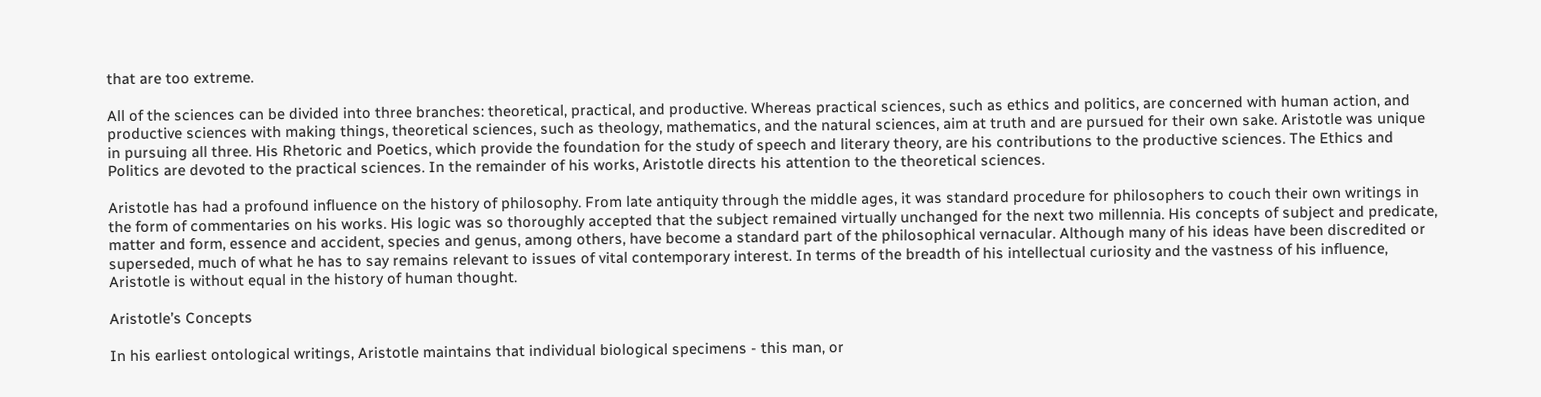that are too extreme.

All of the sciences can be divided into three branches: theoretical, practical, and productive. Whereas practical sciences, such as ethics and politics, are concerned with human action, and productive sciences with making things, theoretical sciences, such as theology, mathematics, and the natural sciences, aim at truth and are pursued for their own sake. Aristotle was unique in pursuing all three. His Rhetoric and Poetics, which provide the foundation for the study of speech and literary theory, are his contributions to the productive sciences. The Ethics and Politics are devoted to the practical sciences. In the remainder of his works, Aristotle directs his attention to the theoretical sciences.

Aristotle has had a profound influence on the history of philosophy. From late antiquity through the middle ages, it was standard procedure for philosophers to couch their own writings in the form of commentaries on his works. His logic was so thoroughly accepted that the subject remained virtually unchanged for the next two millennia. His concepts of subject and predicate, matter and form, essence and accident, species and genus, among others, have become a standard part of the philosophical vernacular. Although many of his ideas have been discredited or superseded, much of what he has to say remains relevant to issues of vital contemporary interest. In terms of the breadth of his intellectual curiosity and the vastness of his influence, Aristotle is without equal in the history of human thought.

Aristotle’s Concepts

In his earliest ontological writings, Aristotle maintains that individual biological specimens - this man, or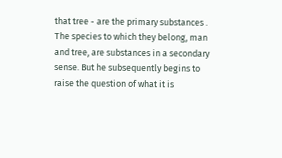that tree - are the primary substances . The species to which they belong, man and tree, are substances in a secondary sense. But he subsequently begins to raise the question of what it is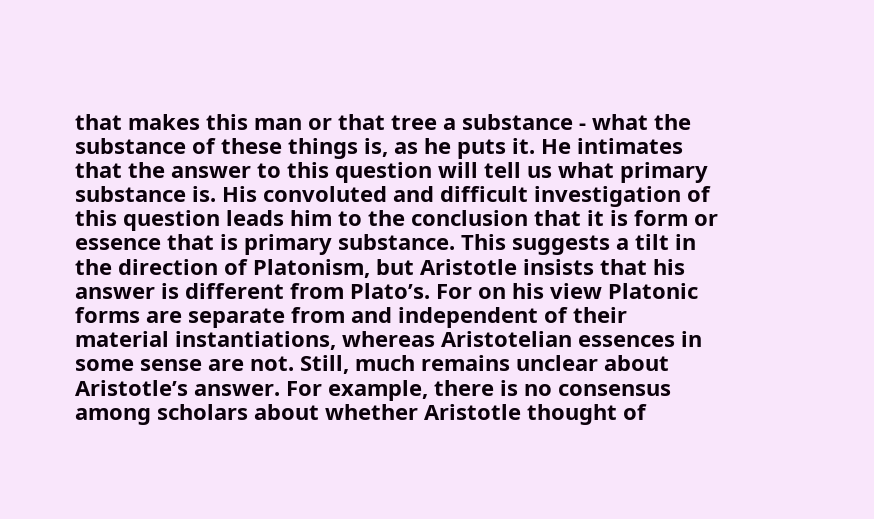that makes this man or that tree a substance - what the substance of these things is, as he puts it. He intimates that the answer to this question will tell us what primary substance is. His convoluted and difficult investigation of this question leads him to the conclusion that it is form or essence that is primary substance. This suggests a tilt in the direction of Platonism, but Aristotle insists that his answer is different from Plato’s. For on his view Platonic forms are separate from and independent of their material instantiations, whereas Aristotelian essences in some sense are not. Still, much remains unclear about Aristotle’s answer. For example, there is no consensus among scholars about whether Aristotle thought of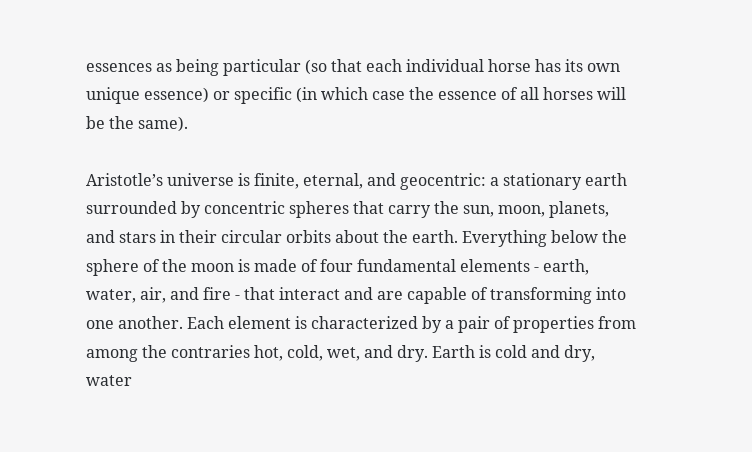essences as being particular (so that each individual horse has its own unique essence) or specific (in which case the essence of all horses will be the same).

Aristotle’s universe is finite, eternal, and geocentric: a stationary earth surrounded by concentric spheres that carry the sun, moon, planets, and stars in their circular orbits about the earth. Everything below the sphere of the moon is made of four fundamental elements - earth, water, air, and fire - that interact and are capable of transforming into one another. Each element is characterized by a pair of properties from among the contraries hot, cold, wet, and dry. Earth is cold and dry, water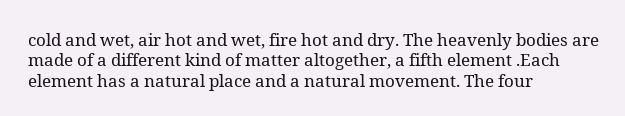cold and wet, air hot and wet, fire hot and dry. The heavenly bodies are made of a different kind of matter altogether, a fifth element .Each element has a natural place and a natural movement. The four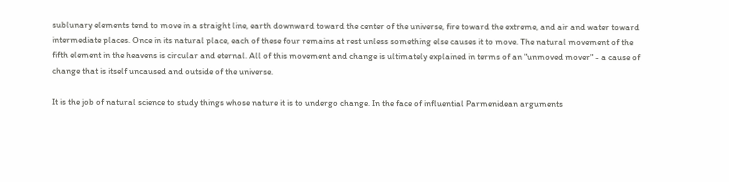sublunary elements tend to move in a straight line, earth downward toward the center of the universe, fire toward the extreme, and air and water toward intermediate places. Once in its natural place, each of these four remains at rest unless something else causes it to move. The natural movement of the fifth element in the heavens is circular and eternal. All of this movement and change is ultimately explained in terms of an "unmoved mover" - a cause of change that is itself uncaused and outside of the universe.

It is the job of natural science to study things whose nature it is to undergo change. In the face of influential Parmenidean arguments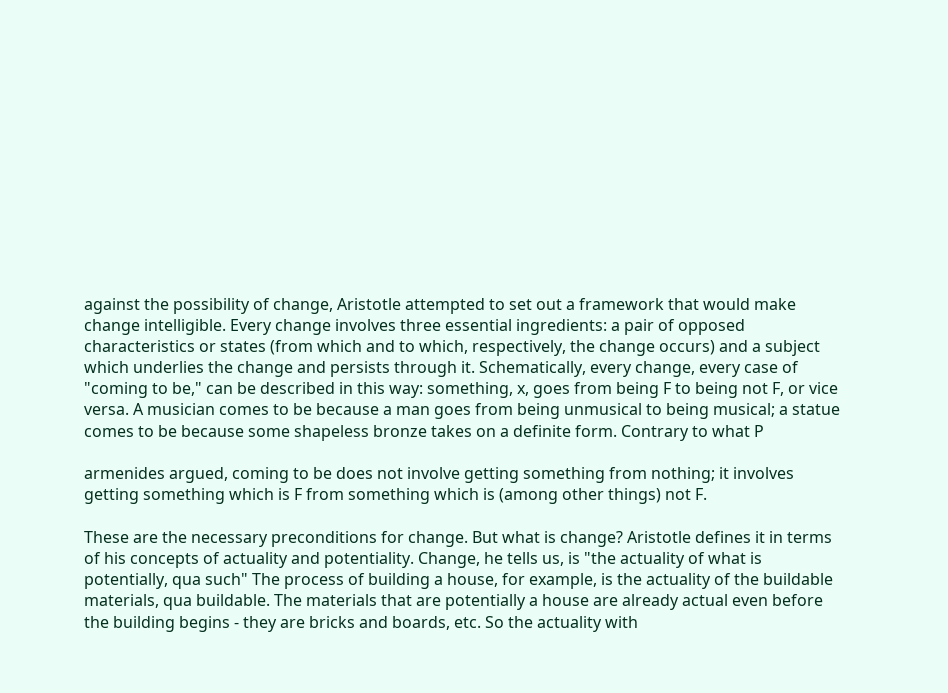against the possibility of change, Aristotle attempted to set out a framework that would make change intelligible. Every change involves three essential ingredients: a pair of opposed characteristics or states (from which and to which, respectively, the change occurs) and a subject which underlies the change and persists through it. Schematically, every change, every case of "coming to be," can be described in this way: something, x, goes from being F to being not F, or vice versa. A musician comes to be because a man goes from being unmusical to being musical; a statue comes to be because some shapeless bronze takes on a definite form. Contrary to what P

armenides argued, coming to be does not involve getting something from nothing; it involves getting something which is F from something which is (among other things) not F.

These are the necessary preconditions for change. But what is change? Aristotle defines it in terms of his concepts of actuality and potentiality. Change, he tells us, is "the actuality of what is potentially, qua such" The process of building a house, for example, is the actuality of the buildable materials, qua buildable. The materials that are potentially a house are already actual even before the building begins - they are bricks and boards, etc. So the actuality with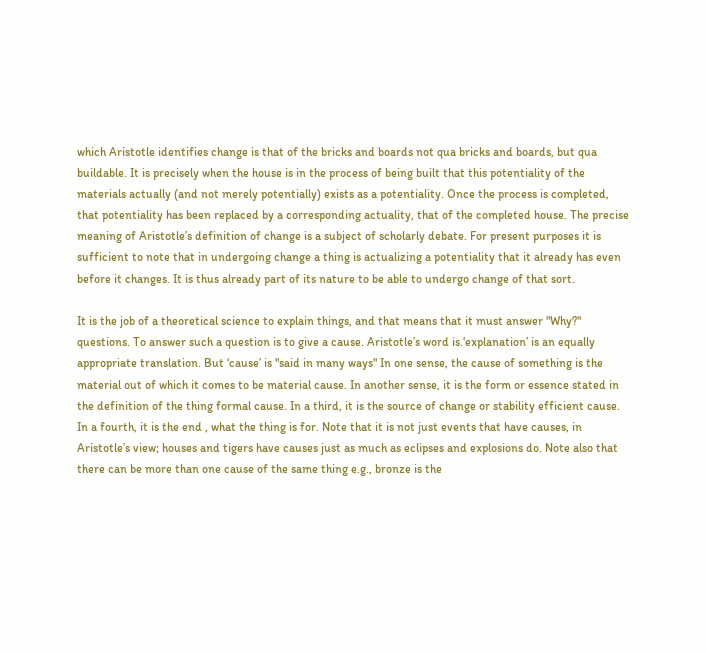which Aristotle identifies change is that of the bricks and boards not qua bricks and boards, but qua buildable. It is precisely when the house is in the process of being built that this potentiality of the materials actually (and not merely potentially) exists as a potentiality. Once the process is completed, that potentiality has been replaced by a corresponding actuality, that of the completed house. The precise meaning of Aristotle’s definition of change is a subject of scholarly debate. For present purposes it is sufficient to note that in undergoing change a thing is actualizing a potentiality that it already has even before it changes. It is thus already part of its nature to be able to undergo change of that sort.

It is the job of a theoretical science to explain things, and that means that it must answer "Why?" questions. To answer such a question is to give a cause. Aristotle’s word is.‘explanation’ is an equally appropriate translation. But ‘cause’ is "said in many ways" In one sense, the cause of something is the material out of which it comes to be material cause. In another sense, it is the form or essence stated in the definition of the thing formal cause. In a third, it is the source of change or stability efficient cause. In a fourth, it is the end , what the thing is for. Note that it is not just events that have causes, in Aristotle’s view; houses and tigers have causes just as much as eclipses and explosions do. Note also that there can be more than one cause of the same thing e.g., bronze is the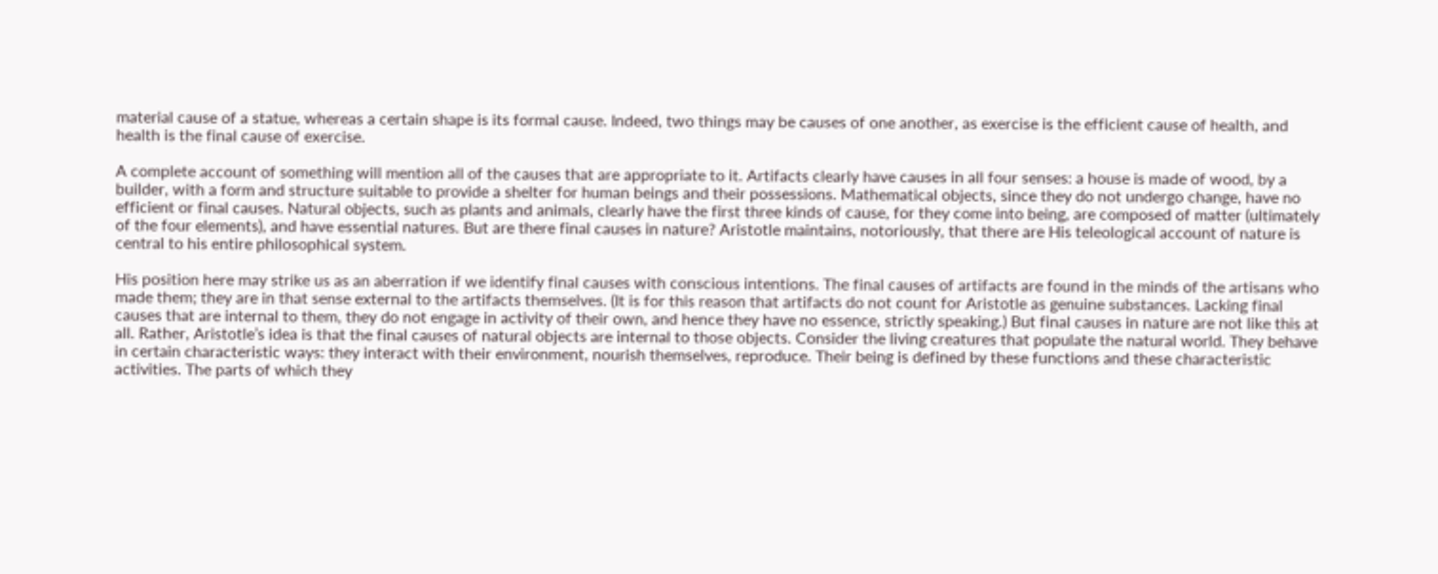material cause of a statue, whereas a certain shape is its formal cause. Indeed, two things may be causes of one another, as exercise is the efficient cause of health, and health is the final cause of exercise.

A complete account of something will mention all of the causes that are appropriate to it. Artifacts clearly have causes in all four senses: a house is made of wood, by a builder, with a form and structure suitable to provide a shelter for human beings and their possessions. Mathematical objects, since they do not undergo change, have no efficient or final causes. Natural objects, such as plants and animals, clearly have the first three kinds of cause, for they come into being, are composed of matter (ultimately of the four elements), and have essential natures. But are there final causes in nature? Aristotle maintains, notoriously, that there are His teleological account of nature is central to his entire philosophical system.

His position here may strike us as an aberration if we identify final causes with conscious intentions. The final causes of artifacts are found in the minds of the artisans who made them; they are in that sense external to the artifacts themselves. (It is for this reason that artifacts do not count for Aristotle as genuine substances. Lacking final causes that are internal to them, they do not engage in activity of their own, and hence they have no essence, strictly speaking.) But final causes in nature are not like this at all. Rather, Aristotle’s idea is that the final causes of natural objects are internal to those objects. Consider the living creatures that populate the natural world. They behave in certain characteristic ways: they interact with their environment, nourish themselves, reproduce. Their being is defined by these functions and these characteristic activities. The parts of which they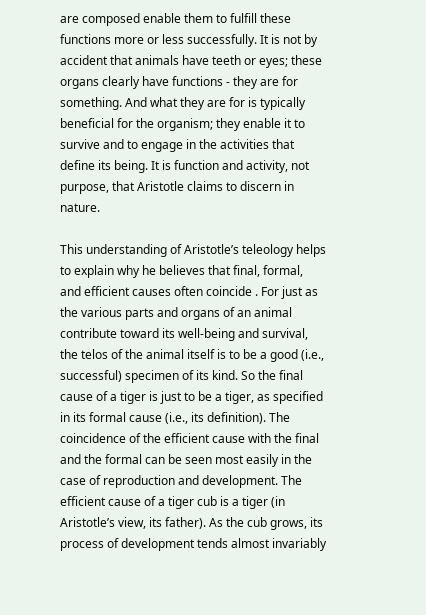are composed enable them to fulfill these functions more or less successfully. It is not by accident that animals have teeth or eyes; these organs clearly have functions - they are for something. And what they are for is typically beneficial for the organism; they enable it to survive and to engage in the activities that define its being. It is function and activity, not purpose, that Aristotle claims to discern in nature.

This understanding of Aristotle’s teleology helps to explain why he believes that final, formal, and efficient causes often coincide . For just as the various parts and organs of an animal contribute toward its well-being and survival, the telos of the animal itself is to be a good (i.e., successful) specimen of its kind. So the final cause of a tiger is just to be a tiger, as specified in its formal cause (i.e., its definition). The coincidence of the efficient cause with the final and the formal can be seen most easily in the case of reproduction and development. The efficient cause of a tiger cub is a tiger (in Aristotle’s view, its father). As the cub grows, its process of development tends almost invariably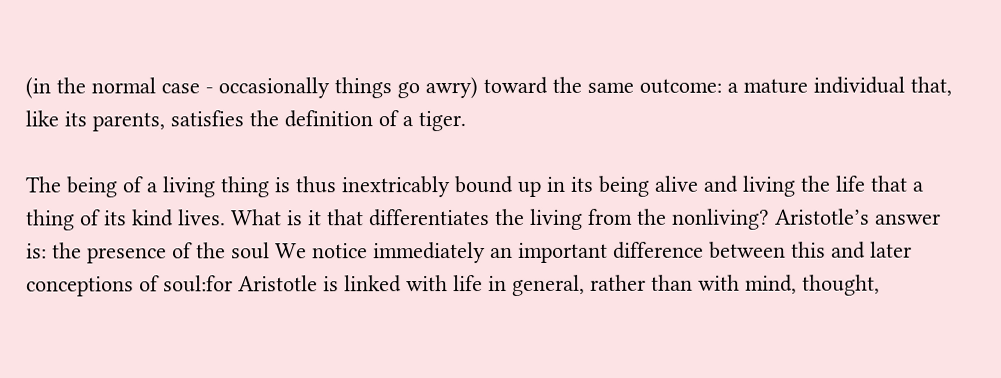(in the normal case - occasionally things go awry) toward the same outcome: a mature individual that, like its parents, satisfies the definition of a tiger.

The being of a living thing is thus inextricably bound up in its being alive and living the life that a thing of its kind lives. What is it that differentiates the living from the nonliving? Aristotle’s answer is: the presence of the soul We notice immediately an important difference between this and later conceptions of soul:for Aristotle is linked with life in general, rather than with mind, thought,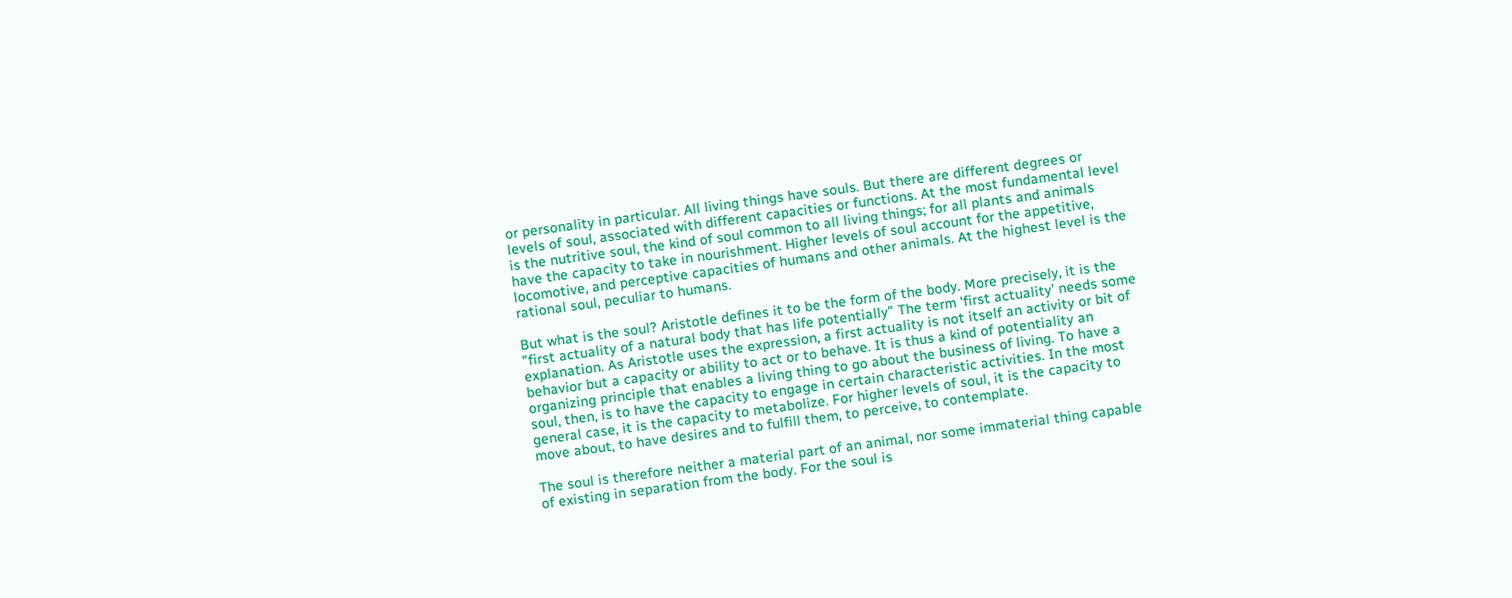or personality in particular. All living things have souls. But there are different degrees or levels of soul, associated with different capacities or functions. At the most fundamental level is the nutritive soul, the kind of soul common to all living things; for all plants and animals have the capacity to take in nourishment. Higher levels of soul account for the appetitive, locomotive, and perceptive capacities of humans and other animals. At the highest level is the rational soul, peculiar to humans.

But what is the soul? Aristotle defines it to be the form of the body. More precisely, it is the "first actuality of a natural body that has life potentially" The term ‘first actuality’ needs some explanation. As Aristotle uses the expression, a first actuality is not itself an activity or bit of behavior but a capacity or ability to act or to behave. It is thus a kind of potentiality an organizing principle that enables a living thing to go about the business of living. To have a soul, then, is to have the capacity to engage in certain characteristic activities. In the most general case, it is the capacity to metabolize. For higher levels of soul, it is the capacity to move about, to have desires and to fulfill them, to perceive, to contemplate.

The soul is therefore neither a material part of an animal, nor some immaterial thing capable of existing in separation from the body. For the soul is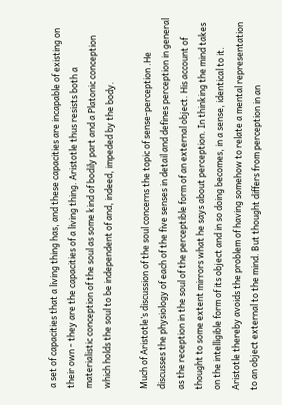a set of capacities that a living thing has, and these capacities are incapable of existing on their own - they are the capacities of a living thing. Aristotle thus resists both a materialistic conception of the soul as some kind of bodily part and a Platonic conception which holds the soul to be independent of and, indeed, impeded by the body.

Much of Aristotle’s discussion of the soul concerns the topic of sense-perception .He discusses the physiology of each of the five senses in detail and defines perception in general as the reception in the soul of the perceptible form of an external object. His account of thought to some extent mirrors what he says about perception. In thinking the mind takes on the intelligible form of its object and in so doing becomes, in a sense, identical to it. Aristotle thereby avoids the problem of having somehow to relate a mental representation to an object external to the mind. But thought differs from perception in an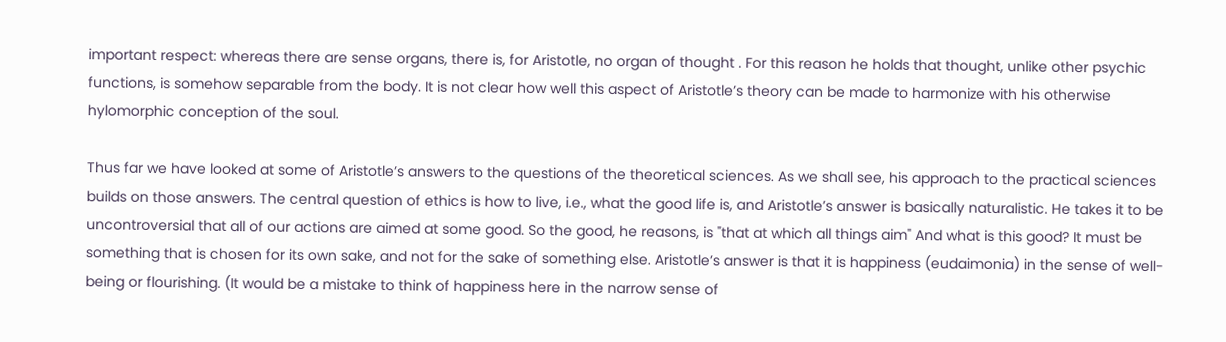important respect: whereas there are sense organs, there is, for Aristotle, no organ of thought . For this reason he holds that thought, unlike other psychic functions, is somehow separable from the body. It is not clear how well this aspect of Aristotle’s theory can be made to harmonize with his otherwise hylomorphic conception of the soul.

Thus far we have looked at some of Aristotle’s answers to the questions of the theoretical sciences. As we shall see, his approach to the practical sciences builds on those answers. The central question of ethics is how to live, i.e., what the good life is, and Aristotle’s answer is basically naturalistic. He takes it to be uncontroversial that all of our actions are aimed at some good. So the good, he reasons, is "that at which all things aim" And what is this good? It must be something that is chosen for its own sake, and not for the sake of something else. Aristotle’s answer is that it is happiness (eudaimonia) in the sense of well-being or flourishing. (It would be a mistake to think of happiness here in the narrow sense of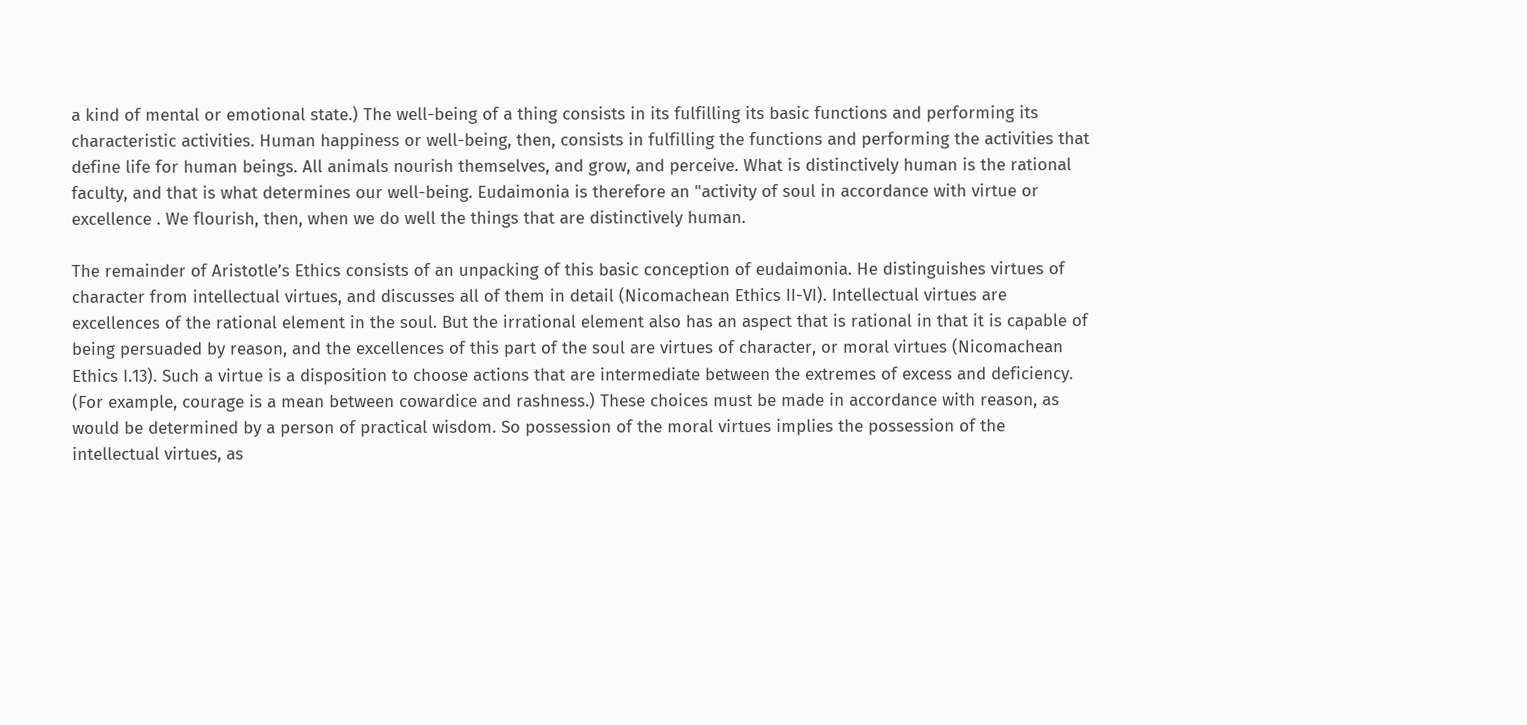a kind of mental or emotional state.) The well-being of a thing consists in its fulfilling its basic functions and performing its characteristic activities. Human happiness or well-being, then, consists in fulfilling the functions and performing the activities that define life for human beings. All animals nourish themselves, and grow, and perceive. What is distinctively human is the rational faculty, and that is what determines our well-being. Eudaimonia is therefore an "activity of soul in accordance with virtue or excellence . We flourish, then, when we do well the things that are distinctively human.

The remainder of Aristotle’s Ethics consists of an unpacking of this basic conception of eudaimonia. He distinguishes virtues of character from intellectual virtues, and discusses all of them in detail (Nicomachean Ethics II-VI). Intellectual virtues are excellences of the rational element in the soul. But the irrational element also has an aspect that is rational in that it is capable of being persuaded by reason, and the excellences of this part of the soul are virtues of character, or moral virtues (Nicomachean Ethics I.13). Such a virtue is a disposition to choose actions that are intermediate between the extremes of excess and deficiency. (For example, courage is a mean between cowardice and rashness.) These choices must be made in accordance with reason, as would be determined by a person of practical wisdom. So possession of the moral virtues implies the possession of the intellectual virtues, as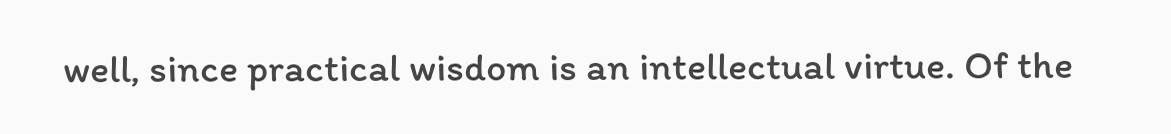well, since practical wisdom is an intellectual virtue. Of the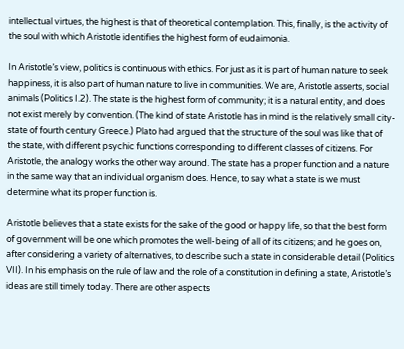intellectual virtues, the highest is that of theoretical contemplation. This, finally, is the activity of the soul with which Aristotle identifies the highest form of eudaimonia.

In Aristotle’s view, politics is continuous with ethics. For just as it is part of human nature to seek happiness, it is also part of human nature to live in communities. We are, Aristotle asserts, social animals (Politics I.2). The state is the highest form of community; it is a natural entity, and does not exist merely by convention. (The kind of state Aristotle has in mind is the relatively small city-state of fourth century Greece.) Plato had argued that the structure of the soul was like that of the state, with different psychic functions corresponding to different classes of citizens. For Aristotle, the analogy works the other way around. The state has a proper function and a nature in the same way that an individual organism does. Hence, to say what a state is we must determine what its proper function is.

Aristotle believes that a state exists for the sake of the good or happy life, so that the best form of government will be one which promotes the well-being of all of its citizens; and he goes on, after considering a variety of alternatives, to describe such a state in considerable detail (Politics VII). In his emphasis on the rule of law and the role of a constitution in defining a state, Aristotle’s ideas are still timely today. There are other aspects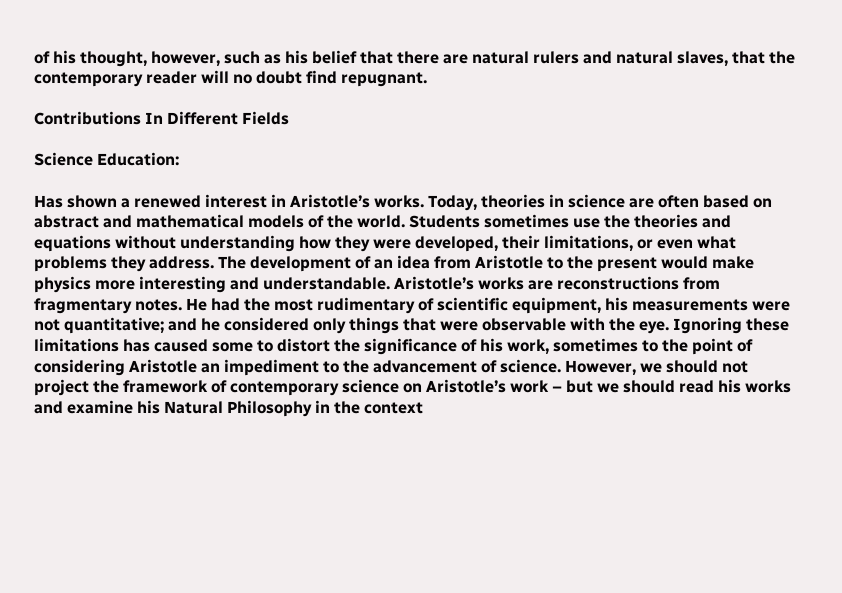of his thought, however, such as his belief that there are natural rulers and natural slaves, that the contemporary reader will no doubt find repugnant.

Contributions In Different Fields

Science Education:

Has shown a renewed interest in Aristotle’s works. Today, theories in science are often based on abstract and mathematical models of the world. Students sometimes use the theories and equations without understanding how they were developed, their limitations, or even what problems they address. The development of an idea from Aristotle to the present would make physics more interesting and understandable. Aristotle’s works are reconstructions from fragmentary notes. He had the most rudimentary of scientific equipment, his measurements were not quantitative; and he considered only things that were observable with the eye. Ignoring these limitations has caused some to distort the significance of his work, sometimes to the point of considering Aristotle an impediment to the advancement of science. However, we should not project the framework of contemporary science on Aristotle’s work – but we should read his works and examine his Natural Philosophy in the context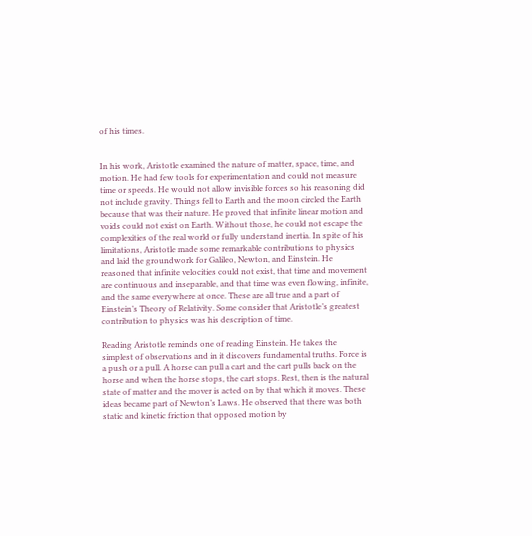of his times.


In his work, Aristotle examined the nature of matter, space, time, and motion. He had few tools for experimentation and could not measure time or speeds. He would not allow invisible forces so his reasoning did not include gravity. Things fell to Earth and the moon circled the Earth because that was their nature. He proved that infinite linear motion and voids could not exist on Earth. Without those, he could not escape the complexities of the real world or fully understand inertia. In spite of his limitations, Aristotle made some remarkable contributions to physics and laid the groundwork for Galileo, Newton, and Einstein. He reasoned that infinite velocities could not exist, that time and movement are continuous and inseparable, and that time was even flowing, infinite, and the same everywhere at once. These are all true and a part of Einstein’s Theory of Relativity. Some consider that Aristotle’s greatest contribution to physics was his description of time.

Reading Aristotle reminds one of reading Einstein. He takes the simplest of observations and in it discovers fundamental truths. Force is a push or a pull. A horse can pull a cart and the cart pulls back on the horse and when the horse stops, the cart stops. Rest, then is the natural state of matter and the mover is acted on by that which it moves. These ideas became part of Newton’s Laws. He observed that there was both static and kinetic friction that opposed motion by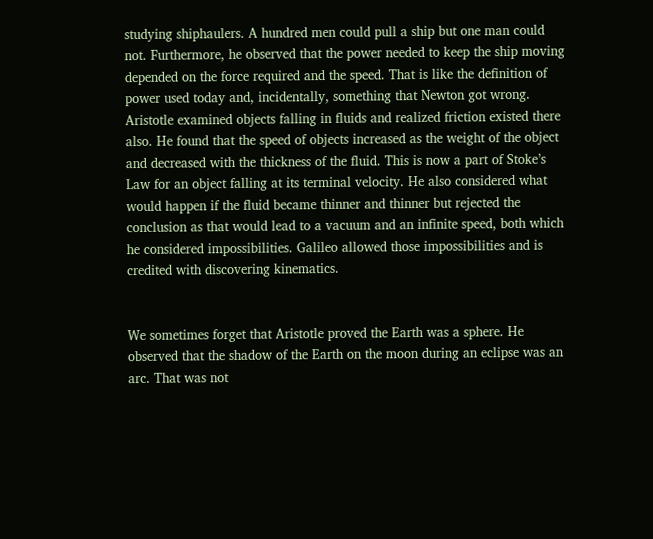studying shiphaulers. A hundred men could pull a ship but one man could not. Furthermore, he observed that the power needed to keep the ship moving depended on the force required and the speed. That is like the definition of power used today and, incidentally, something that Newton got wrong. Aristotle examined objects falling in fluids and realized friction existed there also. He found that the speed of objects increased as the weight of the object and decreased with the thickness of the fluid. This is now a part of Stoke’s Law for an object falling at its terminal velocity. He also considered what would happen if the fluid became thinner and thinner but rejected the conclusion as that would lead to a vacuum and an infinite speed, both which he considered impossibilities. Galileo allowed those impossibilities and is credited with discovering kinematics.


We sometimes forget that Aristotle proved the Earth was a sphere. He observed that the shadow of the Earth on the moon during an eclipse was an arc. That was not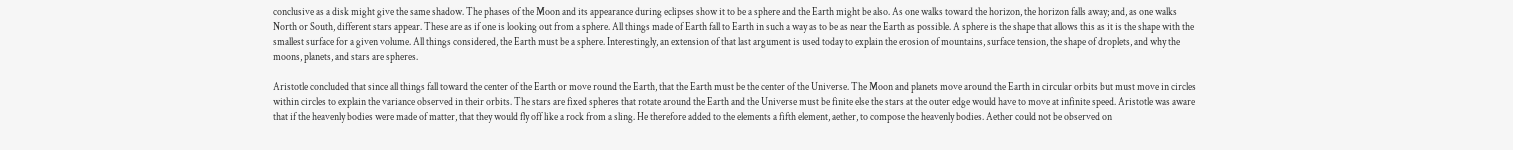conclusive as a disk might give the same shadow. The phases of the Moon and its appearance during eclipses show it to be a sphere and the Earth might be also. As one walks toward the horizon, the horizon falls away; and, as one walks North or South, different stars appear. These are as if one is looking out from a sphere. All things made of Earth fall to Earth in such a way as to be as near the Earth as possible. A sphere is the shape that allows this as it is the shape with the smallest surface for a given volume. All things considered, the Earth must be a sphere. Interestingly, an extension of that last argument is used today to explain the erosion of mountains, surface tension, the shape of droplets, and why the moons, planets, and stars are spheres.

Aristotle concluded that since all things fall toward the center of the Earth or move round the Earth, that the Earth must be the center of the Universe. The Moon and planets move around the Earth in circular orbits but must move in circles within circles to explain the variance observed in their orbits. The stars are fixed spheres that rotate around the Earth and the Universe must be finite else the stars at the outer edge would have to move at infinite speed. Aristotle was aware that if the heavenly bodies were made of matter, that they would fly off like a rock from a sling. He therefore added to the elements a fifth element, aether, to compose the heavenly bodies. Aether could not be observed on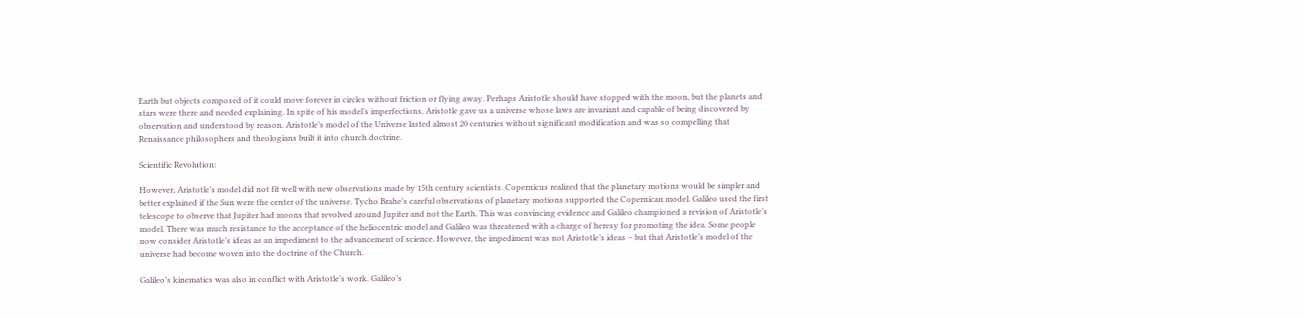Earth but objects composed of it could move forever in circles without friction or flying away. Perhaps Aristotle should have stopped with the moon, but the planets and stars were there and needed explaining. In spite of his model’s imperfections, Aristotle gave us a universe whose laws are invariant and capable of being discovered by observation and understood by reason. Aristotle’s model of the Universe lasted almost 20 centuries without significant modification and was so compelling that Renaissance philosophers and theologians built it into church doctrine.

Scientific Revolution:

However, Aristotle’s model did not fit well with new observations made by 15th century scientists. Copernicus realized that the planetary motions would be simpler and better explained if the Sun were the center of the universe. Tycho Brahe’s careful observations of planetary motions supported the Copernican model. Galileo used the first telescope to observe that Jupiter had moons that revolved around Jupiter and not the Earth. This was convincing evidence and Galileo championed a revision of Aristotle’s model. There was much resistance to the acceptance of the heliocentric model and Galileo was threatened with a charge of heresy for promoting the idea. Some people now consider Aristotle’s ideas as an impediment to the advancement of science. However, the impediment was not Aristotle’s ideas – but that Aristotle’s model of the universe had become woven into the doctrine of the Church.

Galileo’s kinematics was also in conflict with Aristotle’s work. Galileo’s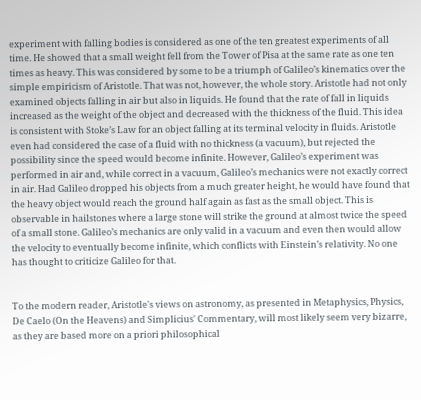experiment with falling bodies is considered as one of the ten greatest experiments of all time. He showed that a small weight fell from the Tower of Pisa at the same rate as one ten times as heavy. This was considered by some to be a triumph of Galileo’s kinematics over the simple empiricism of Aristotle. That was not, however, the whole story. Aristotle had not only examined objects falling in air but also in liquids. He found that the rate of fall in liquids increased as the weight of the object and decreased with the thickness of the fluid. This idea is consistent with Stoke’s Law for an object falling at its terminal velocity in fluids. Aristotle even had considered the case of a fluid with no thickness (a vacuum), but rejected the possibility since the speed would become infinite. However, Galileo’s experiment was performed in air and, while correct in a vacuum, Galileo’s mechanics were not exactly correct in air. Had Galileo dropped his objects from a much greater height, he would have found that the heavy object would reach the ground half again as fast as the small object. This is observable in hailstones where a large stone will strike the ground at almost twice the speed of a small stone. Galileo’s mechanics are only valid in a vacuum and even then would allow the velocity to eventually become infinite, which conflicts with Einstein’s relativity. No one has thought to criticize Galileo for that.


To the modern reader, Aristotle's views on astronomy, as presented in Metaphysics, Physics, De Caelo (On the Heavens) and Simplicius' Commentary, will most likely seem very bizarre, as they are based more on a priori philosophical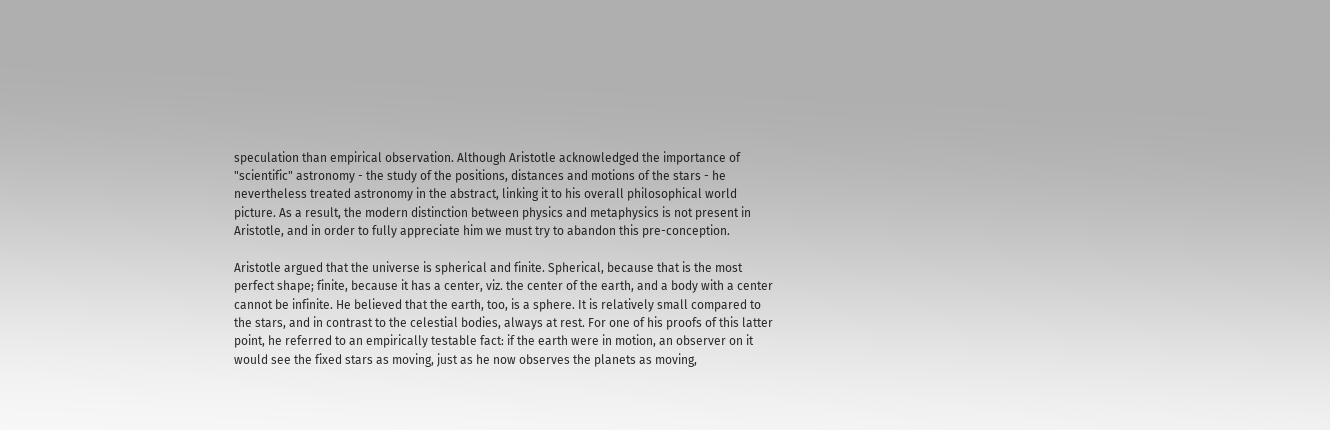speculation than empirical observation. Although Aristotle acknowledged the importance of "scientific" astronomy - the study of the positions, distances and motions of the stars - he nevertheless treated astronomy in the abstract, linking it to his overall philosophical world picture. As a result, the modern distinction between physics and metaphysics is not present in Aristotle, and in order to fully appreciate him we must try to abandon this pre-conception.

Aristotle argued that the universe is spherical and finite. Spherical, because that is the most perfect shape; finite, because it has a center, viz. the center of the earth, and a body with a center cannot be infinite. He believed that the earth, too, is a sphere. It is relatively small compared to the stars, and in contrast to the celestial bodies, always at rest. For one of his proofs of this latter point, he referred to an empirically testable fact: if the earth were in motion, an observer on it would see the fixed stars as moving, just as he now observes the planets as moving,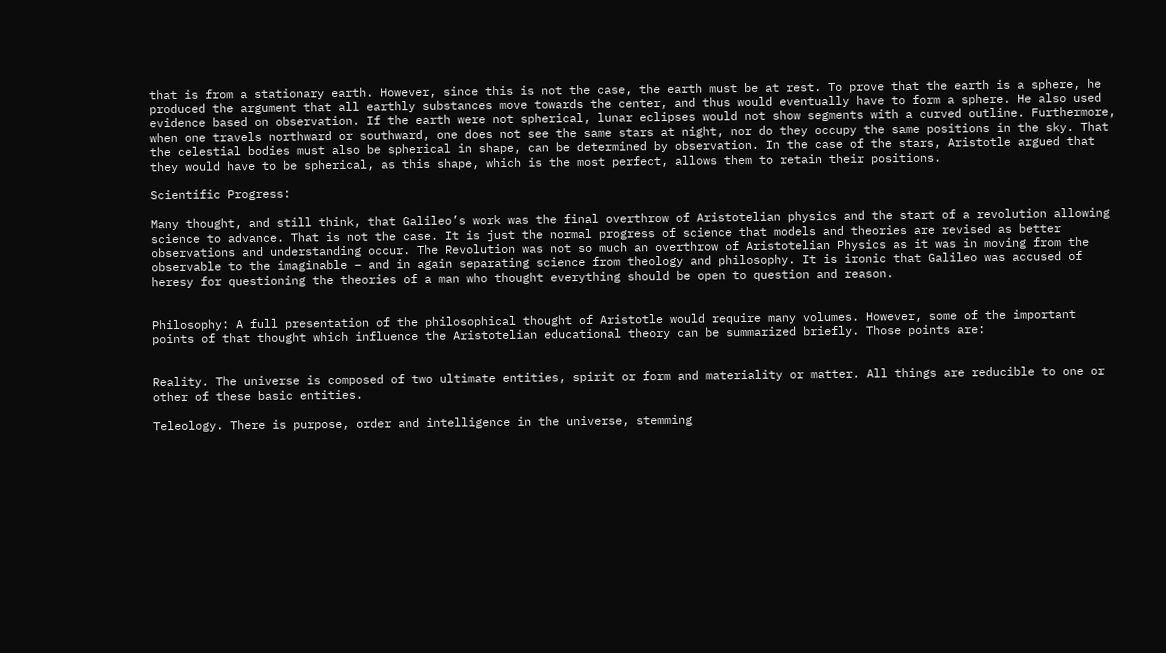that is from a stationary earth. However, since this is not the case, the earth must be at rest. To prove that the earth is a sphere, he produced the argument that all earthly substances move towards the center, and thus would eventually have to form a sphere. He also used evidence based on observation. If the earth were not spherical, lunar eclipses would not show segments with a curved outline. Furthermore, when one travels northward or southward, one does not see the same stars at night, nor do they occupy the same positions in the sky. That the celestial bodies must also be spherical in shape, can be determined by observation. In the case of the stars, Aristotle argued that they would have to be spherical, as this shape, which is the most perfect, allows them to retain their positions.

Scientific Progress:

Many thought, and still think, that Galileo’s work was the final overthrow of Aristotelian physics and the start of a revolution allowing science to advance. That is not the case. It is just the normal progress of science that models and theories are revised as better observations and understanding occur. The Revolution was not so much an overthrow of Aristotelian Physics as it was in moving from the observable to the imaginable – and in again separating science from theology and philosophy. It is ironic that Galileo was accused of heresy for questioning the theories of a man who thought everything should be open to question and reason.


Philosophy: A full presentation of the philosophical thought of Aristotle would require many volumes. However, some of the important points of that thought which influence the Aristotelian educational theory can be summarized briefly. Those points are:


Reality. The universe is composed of two ultimate entities, spirit or form and materiality or matter. All things are reducible to one or other of these basic entities.

Teleology. There is purpose, order and intelligence in the universe, stemming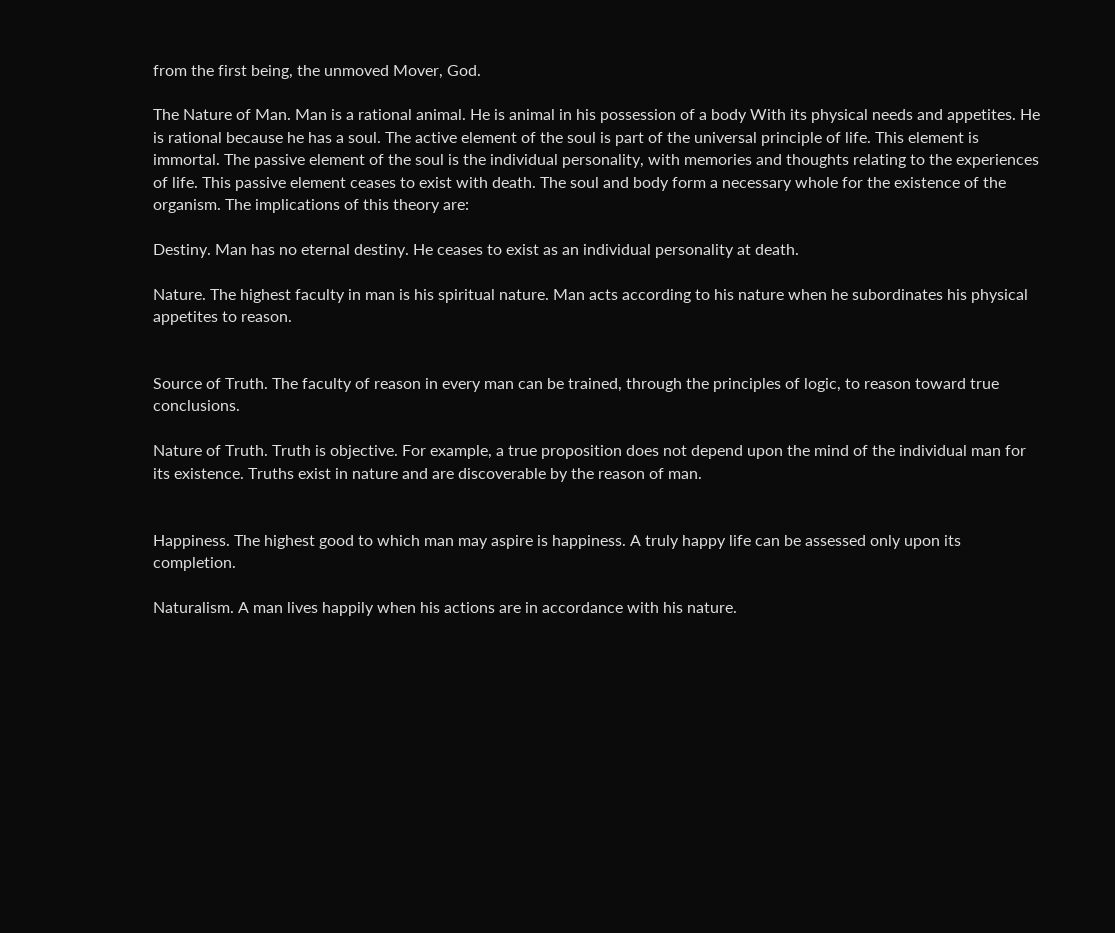from the first being, the unmoved Mover, God.

The Nature of Man. Man is a rational animal. He is animal in his possession of a body With its physical needs and appetites. He is rational because he has a soul. The active element of the soul is part of the universal principle of life. This element is immortal. The passive element of the soul is the individual personality, with memories and thoughts relating to the experiences of life. This passive element ceases to exist with death. The soul and body form a necessary whole for the existence of the organism. The implications of this theory are:

Destiny. Man has no eternal destiny. He ceases to exist as an individual personality at death.

Nature. The highest faculty in man is his spiritual nature. Man acts according to his nature when he subordinates his physical appetites to reason.


Source of Truth. The faculty of reason in every man can be trained, through the principles of logic, to reason toward true conclusions.

Nature of Truth. Truth is objective. For example, a true proposition does not depend upon the mind of the individual man for its existence. Truths exist in nature and are discoverable by the reason of man.


Happiness. The highest good to which man may aspire is happiness. A truly happy life can be assessed only upon its completion.

Naturalism. A man lives happily when his actions are in accordance with his nature.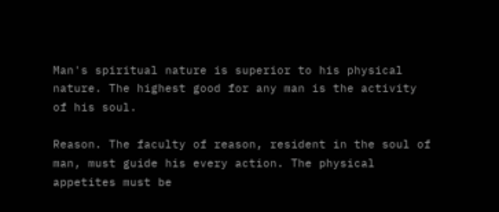Man's spiritual nature is superior to his physical nature. The highest good for any man is the activity of his soul.

Reason. The faculty of reason, resident in the soul of man, must guide his every action. The physical appetites must be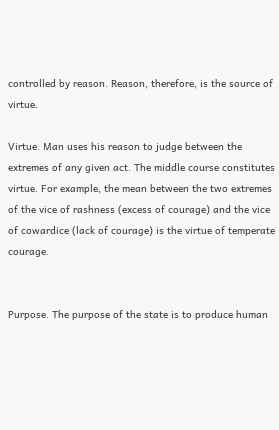controlled by reason. Reason, therefore, is the source of virtue.

Virtue. Man uses his reason to judge between the extremes of any given act. The middle course constitutes virtue. For example, the mean between the two extremes of the vice of rashness (excess of courage) and the vice of cowardice (lack of courage) is the virtue of temperate courage.


Purpose. The purpose of the state is to produce human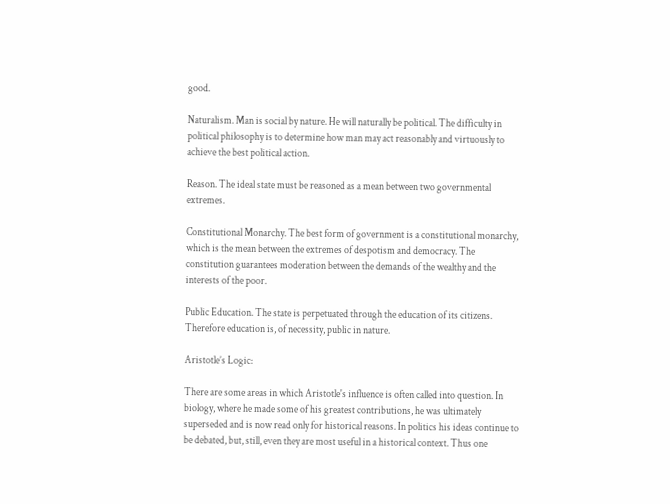good.

Naturalism. Man is social by nature. He will naturally be political. The difficulty in political philosophy is to determine how man may act reasonably and virtuously to achieve the best political action.

Reason. The ideal state must be reasoned as a mean between two governmental extremes.

Constitutional Monarchy. The best form of government is a constitutional monarchy, which is the mean between the extremes of despotism and democracy. The constitution guarantees moderation between the demands of the wealthy and the interests of the poor.

Public Education. The state is perpetuated through the education of its citizens. Therefore education is, of necessity, public in nature.

Aristotle’s Logic:

There are some areas in which Aristotle's influence is often called into question. In biology, where he made some of his greatest contributions, he was ultimately superseded and is now read only for historical reasons. In politics his ideas continue to be debated, but, still, even they are most useful in a historical context. Thus one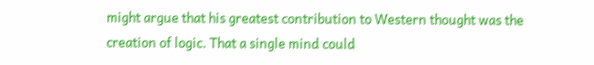might argue that his greatest contribution to Western thought was the creation of logic. That a single mind could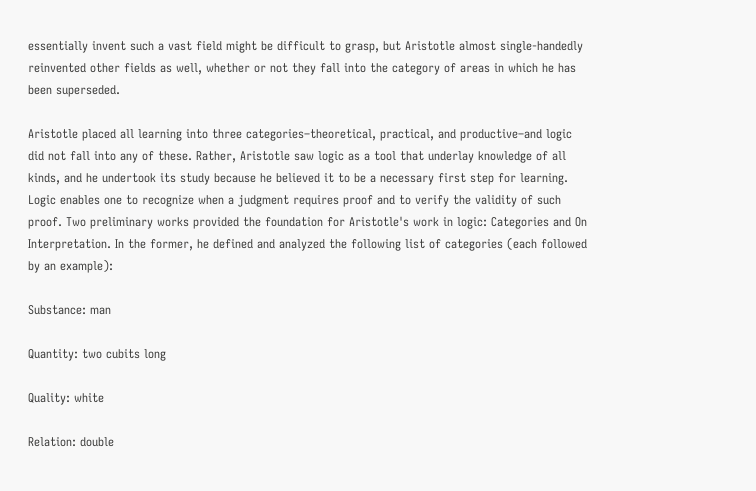essentially invent such a vast field might be difficult to grasp, but Aristotle almost single-handedly reinvented other fields as well, whether or not they fall into the category of areas in which he has been superseded.

Aristotle placed all learning into three categories–theoretical, practical, and productive–and logic did not fall into any of these. Rather, Aristotle saw logic as a tool that underlay knowledge of all kinds, and he undertook its study because he believed it to be a necessary first step for learning. Logic enables one to recognize when a judgment requires proof and to verify the validity of such proof. Two preliminary works provided the foundation for Aristotle's work in logic: Categories and On Interpretation. In the former, he defined and analyzed the following list of categories (each followed by an example):

Substance: man

Quantity: two cubits long

Quality: white

Relation: double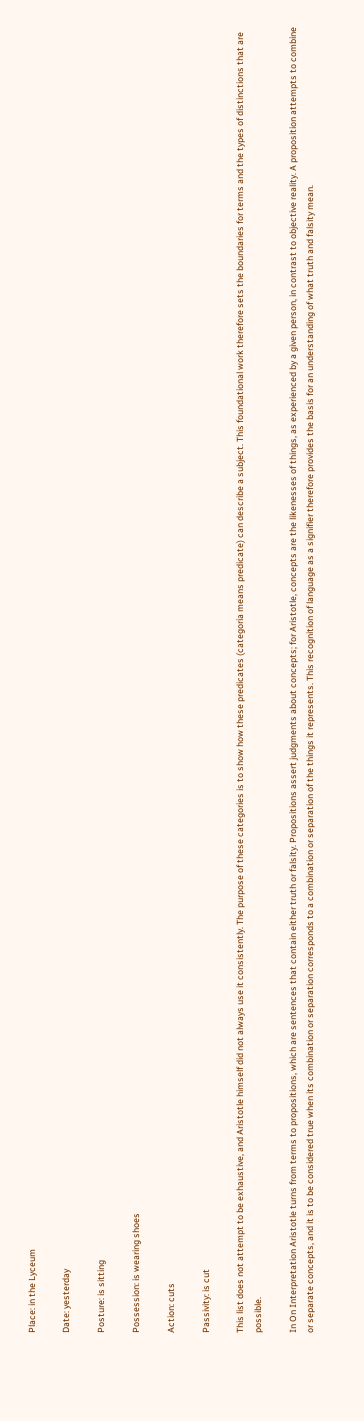Place: in the Lyceum

Date: yesterday

Posture: is sitting

Possession: is wearing shoes

Action: cuts

Passivity: is cut

This list does not attempt to be exhaustive, and Aristotle himself did not always use it consistently. The purpose of these categories is to show how these predicates (categoria means predicate) can describe a subject. This foundational work therefore sets the boundaries for terms and the types of distinctions that are possible.

In On Interpretation Aristotle turns from terms to propositions, which are sentences that contain either truth or falsity. Propositions assert judgments about concepts; for Aristotle, concepts are the likenesses of things, as experienced by a given person, in contrast to objective reality. A proposition attempts to combine or separate concepts, and it is to be considered true when its combination or separation corresponds to a combination or separation of the things it represents. This recognition of language as a signifier therefore provides the basis for an understanding of what truth and falsity mean.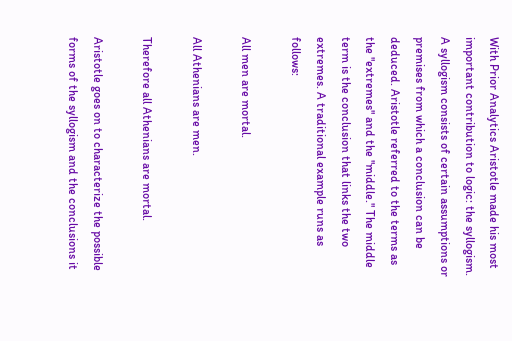With Prior Analytics Aristotle made his most important contribution to logic: the syllogism. A syllogism consists of certain assumptions or premises from which a conclusion can be deduced. Aristotle referred to the terms as the "extremes" and the "middle." The middle term is the conclusion that links the two extremes. A traditional example runs as follows:

All men are mortal.

All Athenians are men.

Therefore all Athenians are mortal.

Aristotle goes on to characterize the possible forms of the syllogism and the conclusions it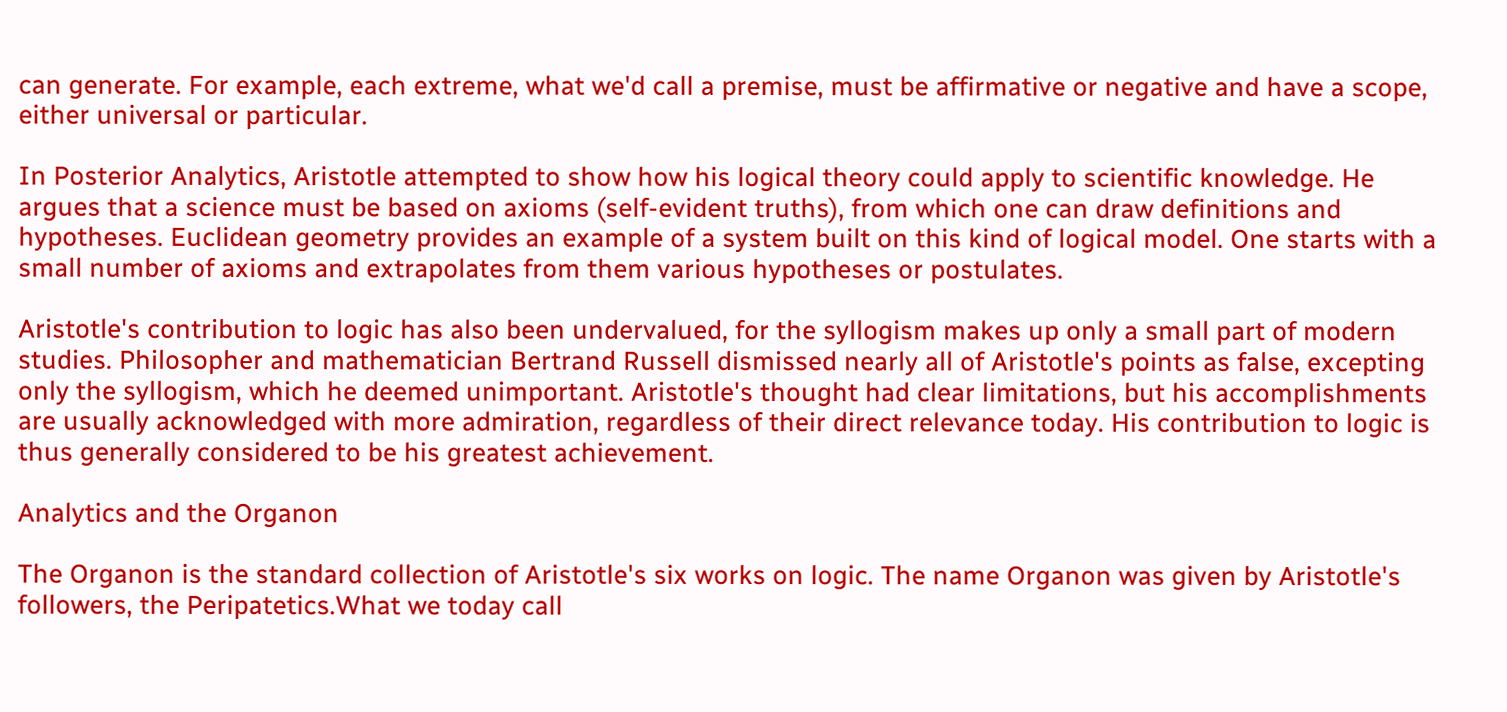can generate. For example, each extreme, what we'd call a premise, must be affirmative or negative and have a scope, either universal or particular.

In Posterior Analytics, Aristotle attempted to show how his logical theory could apply to scientific knowledge. He argues that a science must be based on axioms (self-evident truths), from which one can draw definitions and hypotheses. Euclidean geometry provides an example of a system built on this kind of logical model. One starts with a small number of axioms and extrapolates from them various hypotheses or postulates.

Aristotle's contribution to logic has also been undervalued, for the syllogism makes up only a small part of modern studies. Philosopher and mathematician Bertrand Russell dismissed nearly all of Aristotle's points as false, excepting only the syllogism, which he deemed unimportant. Aristotle's thought had clear limitations, but his accomplishments are usually acknowledged with more admiration, regardless of their direct relevance today. His contribution to logic is thus generally considered to be his greatest achievement.

Analytics and the Organon

The Organon is the standard collection of Aristotle's six works on logic. The name Organon was given by Aristotle's followers, the Peripatetics.What we today call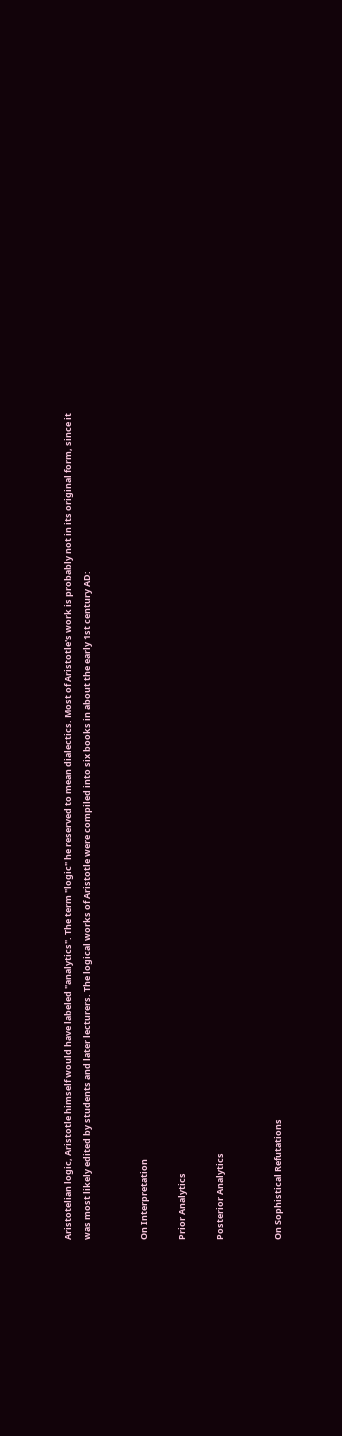Aristotelian logic, Aristotle himself would have labeled "analytics". The term "logic" he reserved to mean dialectics. Most of Aristotle's work is probably not in its original form, since it was most likely edited by students and later lecturers. The logical works of Aristotle were compiled into six books in about the early 1st century AD:


On Interpretation

Prior Analytics

Posterior Analytics


On Sophistical Refutations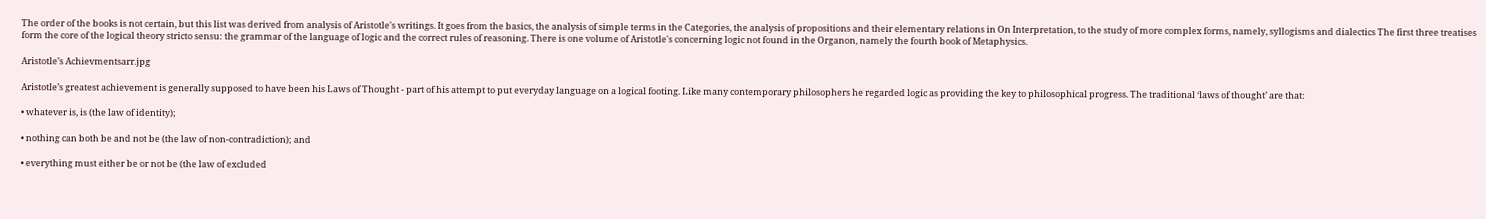The order of the books is not certain, but this list was derived from analysis of Aristotle's writings. It goes from the basics, the analysis of simple terms in the Categories, the analysis of propositions and their elementary relations in On Interpretation, to the study of more complex forms, namely, syllogisms and dialectics The first three treatises form the core of the logical theory stricto sensu: the grammar of the language of logic and the correct rules of reasoning. There is one volume of Aristotle's concerning logic not found in the Organon, namely the fourth book of Metaphysics.

Aristotle’s Achievmentsarr.jpg

Aristotle’s greatest achievement is generally supposed to have been his Laws of Thought - part of his attempt to put everyday language on a logical footing. Like many contemporary philosophers he regarded logic as providing the key to philosophical progress. The traditional ‘laws of thought’ are that:

• whatever is, is (the law of identity);

• nothing can both be and not be (the law of non-contradiction); and

• everything must either be or not be (the law of excluded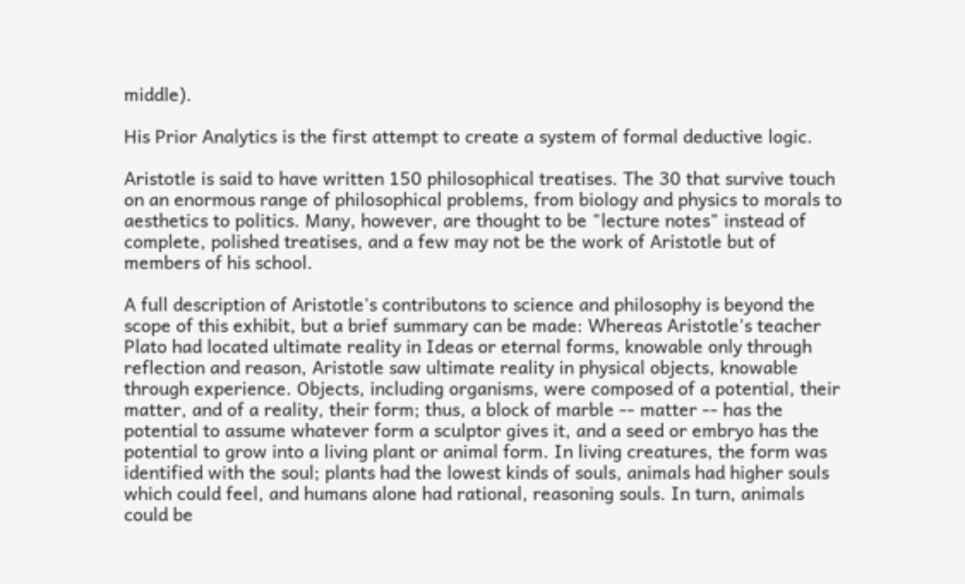middle).

His Prior Analytics is the first attempt to create a system of formal deductive logic.

Aristotle is said to have written 150 philosophical treatises. The 30 that survive touch on an enormous range of philosophical problems, from biology and physics to morals to aesthetics to politics. Many, however, are thought to be "lecture notes" instead of complete, polished treatises, and a few may not be the work of Aristotle but of members of his school.

A full description of Aristotle's contributons to science and philosophy is beyond the scope of this exhibit, but a brief summary can be made: Whereas Aristotle's teacher Plato had located ultimate reality in Ideas or eternal forms, knowable only through reflection and reason, Aristotle saw ultimate reality in physical objects, knowable through experience. Objects, including organisms, were composed of a potential, their matter, and of a reality, their form; thus, a block of marble -- matter -- has the potential to assume whatever form a sculptor gives it, and a seed or embryo has the potential to grow into a living plant or animal form. In living creatures, the form was identified with the soul; plants had the lowest kinds of souls, animals had higher souls which could feel, and humans alone had rational, reasoning souls. In turn, animals could be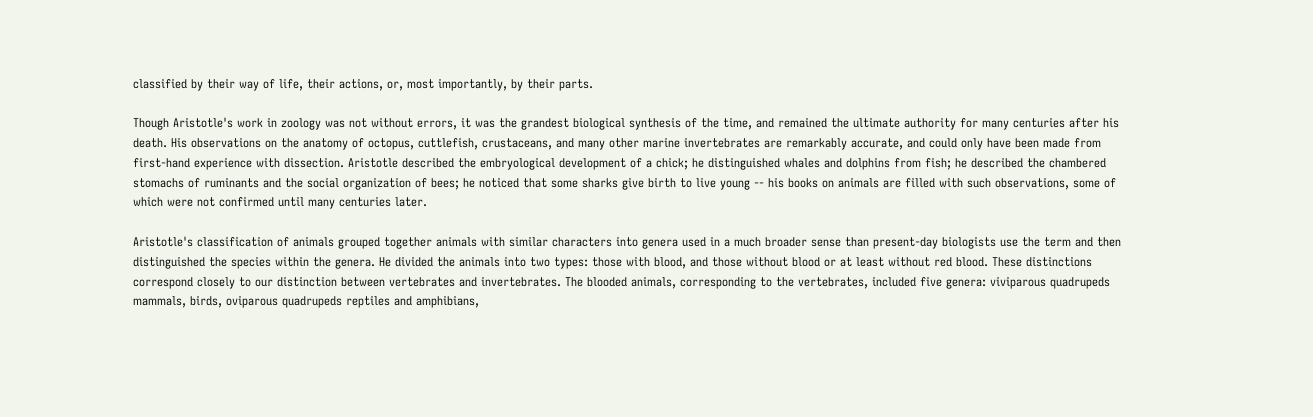classified by their way of life, their actions, or, most importantly, by their parts.

Though Aristotle's work in zoology was not without errors, it was the grandest biological synthesis of the time, and remained the ultimate authority for many centuries after his death. His observations on the anatomy of octopus, cuttlefish, crustaceans, and many other marine invertebrates are remarkably accurate, and could only have been made from first-hand experience with dissection. Aristotle described the embryological development of a chick; he distinguished whales and dolphins from fish; he described the chambered stomachs of ruminants and the social organization of bees; he noticed that some sharks give birth to live young -- his books on animals are filled with such observations, some of which were not confirmed until many centuries later.

Aristotle's classification of animals grouped together animals with similar characters into genera used in a much broader sense than present-day biologists use the term and then distinguished the species within the genera. He divided the animals into two types: those with blood, and those without blood or at least without red blood. These distinctions correspond closely to our distinction between vertebrates and invertebrates. The blooded animals, corresponding to the vertebrates, included five genera: viviparous quadrupeds mammals, birds, oviparous quadrupeds reptiles and amphibians,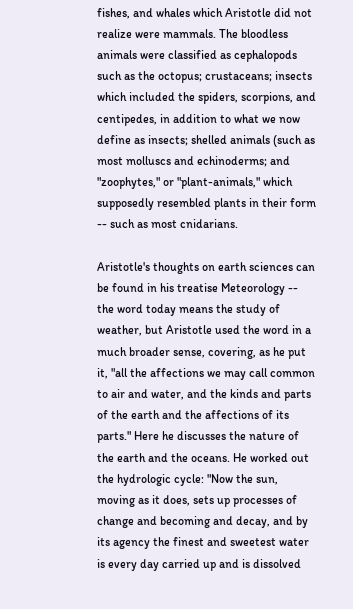fishes, and whales which Aristotle did not realize were mammals. The bloodless animals were classified as cephalopods such as the octopus; crustaceans; insects which included the spiders, scorpions, and centipedes, in addition to what we now define as insects; shelled animals (such as most molluscs and echinoderms; and "zoophytes," or "plant-animals," which supposedly resembled plants in their form -- such as most cnidarians.

Aristotle's thoughts on earth sciences can be found in his treatise Meteorology -- the word today means the study of weather, but Aristotle used the word in a much broader sense, covering, as he put it, "all the affections we may call common to air and water, and the kinds and parts of the earth and the affections of its parts." Here he discusses the nature of the earth and the oceans. He worked out the hydrologic cycle: "Now the sun, moving as it does, sets up processes of change and becoming and decay, and by its agency the finest and sweetest water is every day carried up and is dissolved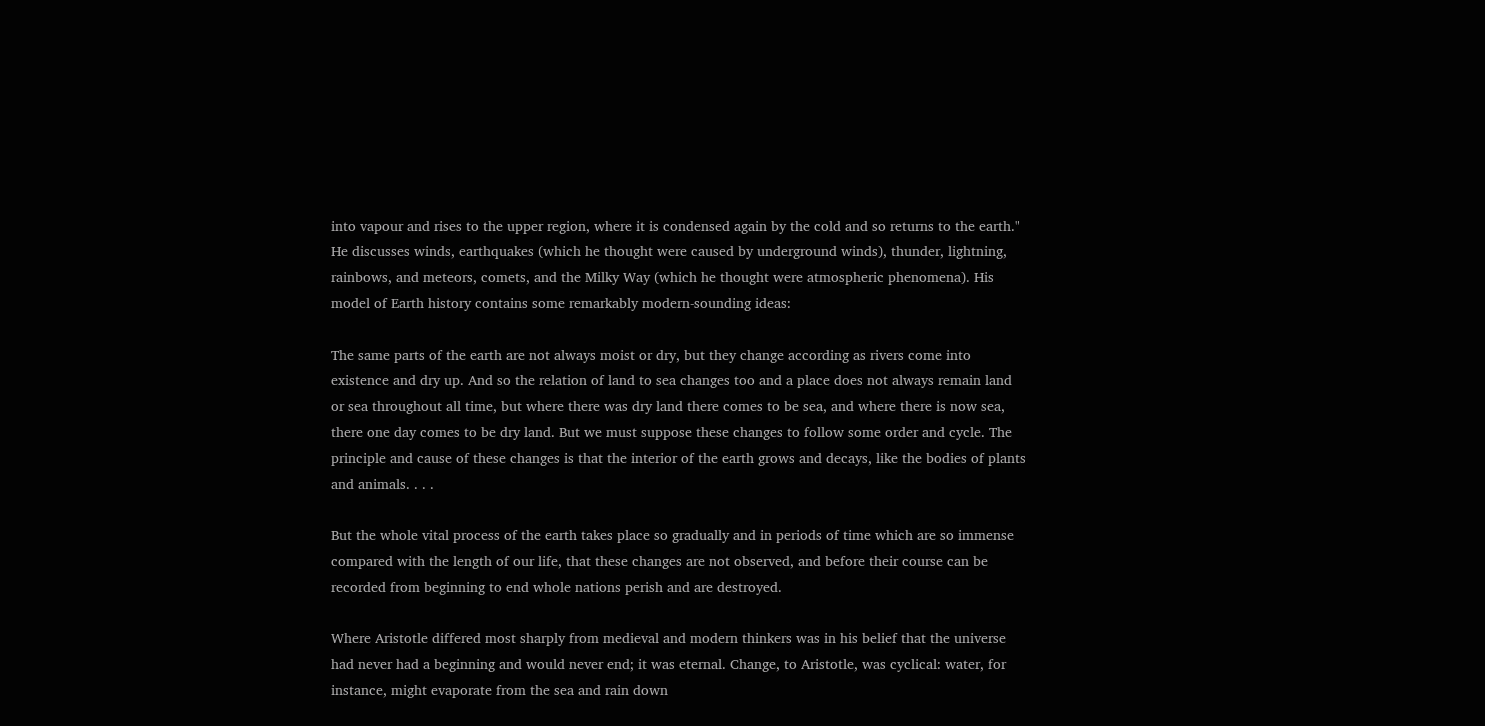into vapour and rises to the upper region, where it is condensed again by the cold and so returns to the earth." He discusses winds, earthquakes (which he thought were caused by underground winds), thunder, lightning, rainbows, and meteors, comets, and the Milky Way (which he thought were atmospheric phenomena). His model of Earth history contains some remarkably modern-sounding ideas:

The same parts of the earth are not always moist or dry, but they change according as rivers come into existence and dry up. And so the relation of land to sea changes too and a place does not always remain land or sea throughout all time, but where there was dry land there comes to be sea, and where there is now sea, there one day comes to be dry land. But we must suppose these changes to follow some order and cycle. The principle and cause of these changes is that the interior of the earth grows and decays, like the bodies of plants and animals. . . .

But the whole vital process of the earth takes place so gradually and in periods of time which are so immense compared with the length of our life, that these changes are not observed, and before their course can be recorded from beginning to end whole nations perish and are destroyed.

Where Aristotle differed most sharply from medieval and modern thinkers was in his belief that the universe had never had a beginning and would never end; it was eternal. Change, to Aristotle, was cyclical: water, for instance, might evaporate from the sea and rain down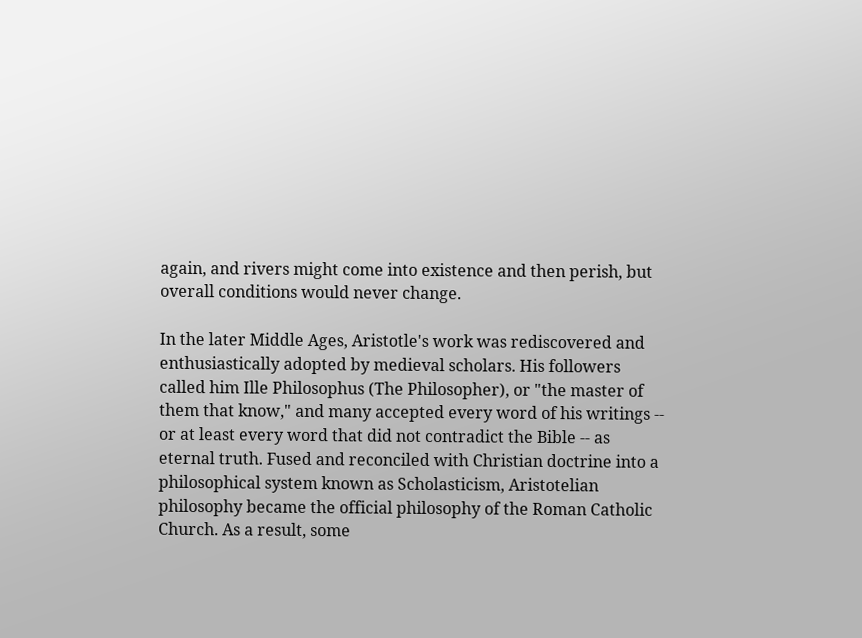again, and rivers might come into existence and then perish, but overall conditions would never change.

In the later Middle Ages, Aristotle's work was rediscovered and enthusiastically adopted by medieval scholars. His followers called him Ille Philosophus (The Philosopher), or "the master of them that know," and many accepted every word of his writings -- or at least every word that did not contradict the Bible -- as eternal truth. Fused and reconciled with Christian doctrine into a philosophical system known as Scholasticism, Aristotelian philosophy became the official philosophy of the Roman Catholic Church. As a result, some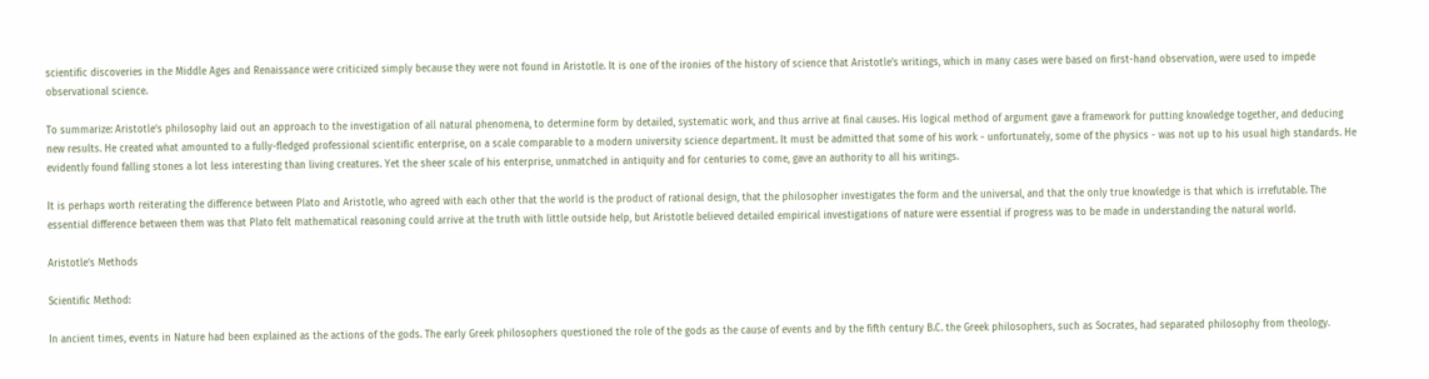scientific discoveries in the Middle Ages and Renaissance were criticized simply because they were not found in Aristotle. It is one of the ironies of the history of science that Aristotle's writings, which in many cases were based on first-hand observation, were used to impede observational science.

To summarize: Aristotle’s philosophy laid out an approach to the investigation of all natural phenomena, to determine form by detailed, systematic work, and thus arrive at final causes. His logical method of argument gave a framework for putting knowledge together, and deducing new results. He created what amounted to a fully-fledged professional scientific enterprise, on a scale comparable to a modern university science department. It must be admitted that some of his work - unfortunately, some of the physics - was not up to his usual high standards. He evidently found falling stones a lot less interesting than living creatures. Yet the sheer scale of his enterprise, unmatched in antiquity and for centuries to come, gave an authority to all his writings.

It is perhaps worth reiterating the difference between Plato and Aristotle, who agreed with each other that the world is the product of rational design, that the philosopher investigates the form and the universal, and that the only true knowledge is that which is irrefutable. The essential difference between them was that Plato felt mathematical reasoning could arrive at the truth with little outside help, but Aristotle believed detailed empirical investigations of nature were essential if progress was to be made in understanding the natural world.

Aristotle’s Methods

Scientific Method:

In ancient times, events in Nature had been explained as the actions of the gods. The early Greek philosophers questioned the role of the gods as the cause of events and by the fifth century B.C. the Greek philosophers, such as Socrates, had separated philosophy from theology.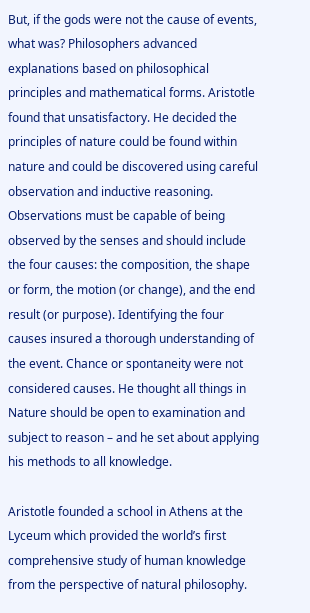But, if the gods were not the cause of events, what was? Philosophers advanced explanations based on philosophical principles and mathematical forms. Aristotle found that unsatisfactory. He decided the principles of nature could be found within nature and could be discovered using careful observation and inductive reasoning. Observations must be capable of being observed by the senses and should include the four causes: the composition, the shape or form, the motion (or change), and the end result (or purpose). Identifying the four causes insured a thorough understanding of the event. Chance or spontaneity were not considered causes. He thought all things in Nature should be open to examination and subject to reason – and he set about applying his methods to all knowledge.

Aristotle founded a school in Athens at the Lyceum which provided the world’s first comprehensive study of human knowledge from the perspective of natural philosophy.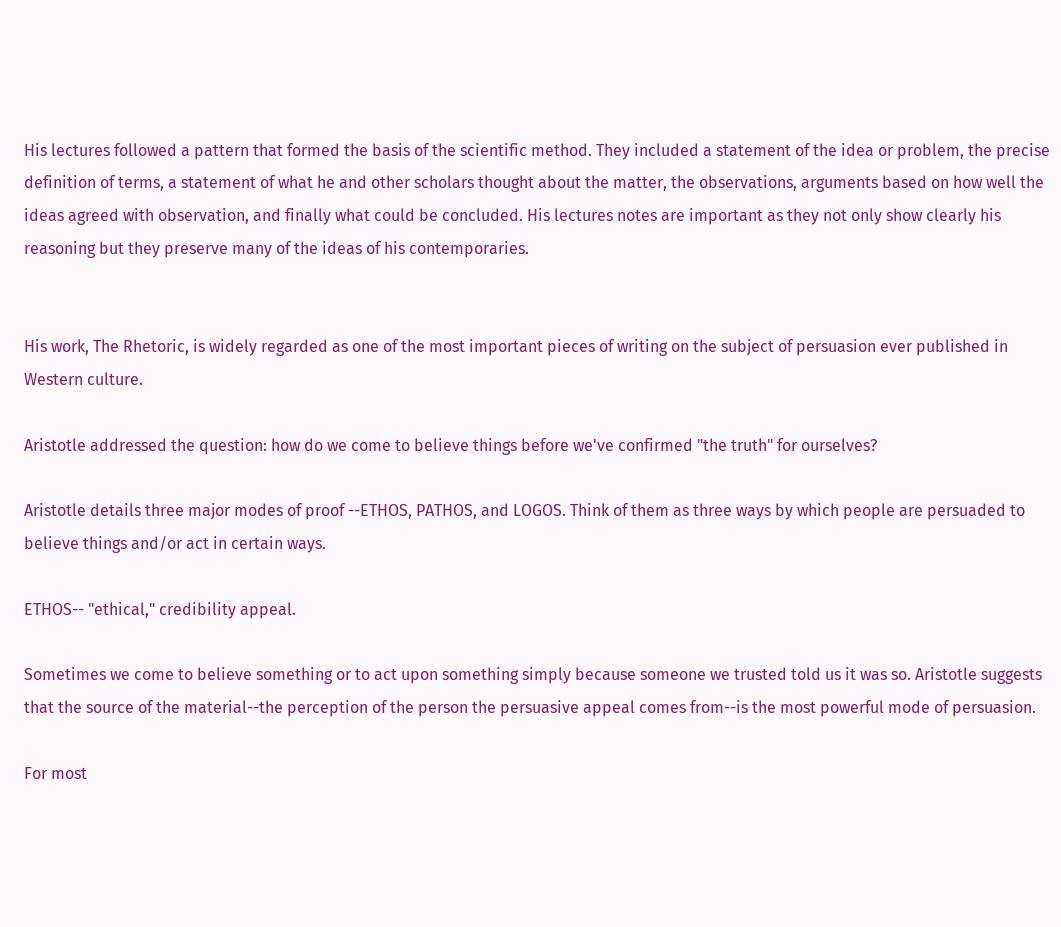His lectures followed a pattern that formed the basis of the scientific method. They included a statement of the idea or problem, the precise definition of terms, a statement of what he and other scholars thought about the matter, the observations, arguments based on how well the ideas agreed with observation, and finally what could be concluded. His lectures notes are important as they not only show clearly his reasoning but they preserve many of the ideas of his contemporaries.


His work, The Rhetoric, is widely regarded as one of the most important pieces of writing on the subject of persuasion ever published in Western culture.

Aristotle addressed the question: how do we come to believe things before we've confirmed "the truth" for ourselves?

Aristotle details three major modes of proof --ETHOS, PATHOS, and LOGOS. Think of them as three ways by which people are persuaded to believe things and/or act in certain ways.

ETHOS-- "ethical," credibility appeal.

Sometimes we come to believe something or to act upon something simply because someone we trusted told us it was so. Aristotle suggests that the source of the material--the perception of the person the persuasive appeal comes from--is the most powerful mode of persuasion.

For most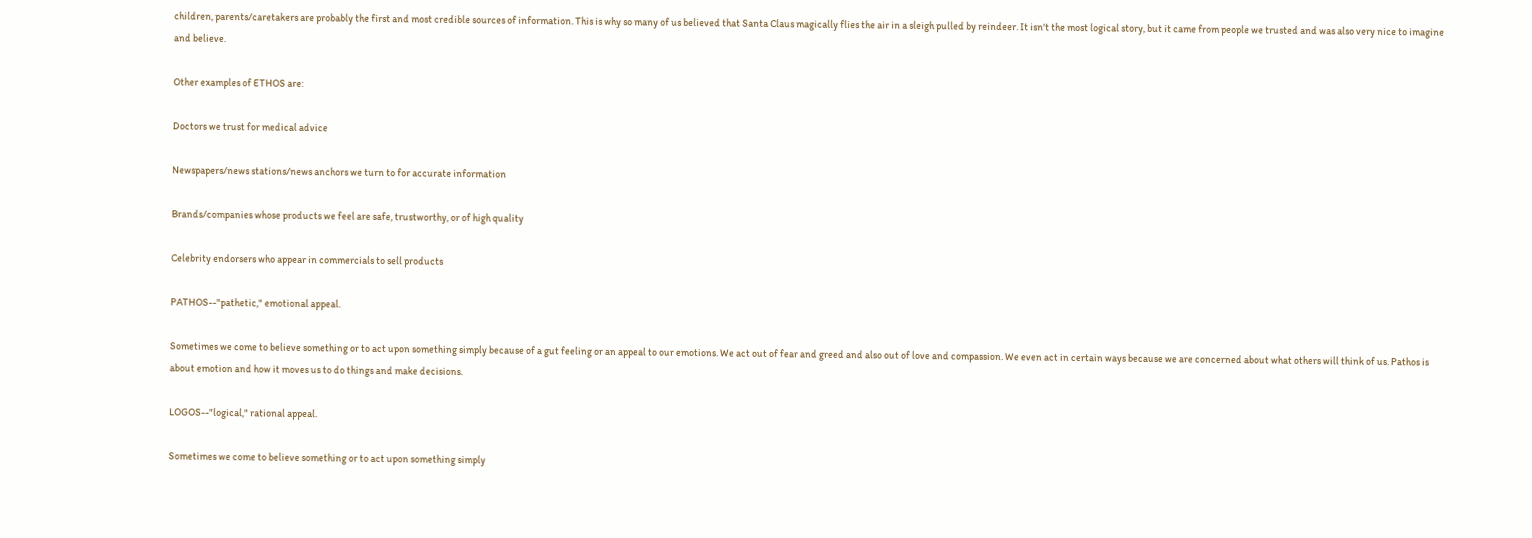children, parents/caretakers are probably the first and most credible sources of information. This is why so many of us believed that Santa Claus magically flies the air in a sleigh pulled by reindeer. It isn't the most logical story, but it came from people we trusted and was also very nice to imagine and believe.

Other examples of ETHOS are:

Doctors we trust for medical advice

Newspapers/news stations/news anchors we turn to for accurate information

Brands/companies whose products we feel are safe, trustworthy, or of high quality

Celebrity endorsers who appear in commercials to sell products

PATHOS--"pathetic," emotional appeal.

Sometimes we come to believe something or to act upon something simply because of a gut feeling or an appeal to our emotions. We act out of fear and greed and also out of love and compassion. We even act in certain ways because we are concerned about what others will think of us. Pathos is about emotion and how it moves us to do things and make decisions.

LOGOS--"logical," rational appeal.

Sometimes we come to believe something or to act upon something simply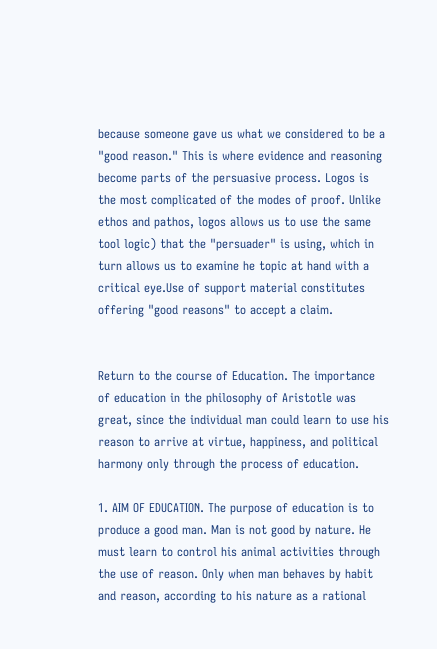because someone gave us what we considered to be a "good reason." This is where evidence and reasoning become parts of the persuasive process. Logos is the most complicated of the modes of proof. Unlike ethos and pathos, logos allows us to use the same tool logic) that the "persuader" is using, which in turn allows us to examine he topic at hand with a critical eye.Use of support material constitutes offering "good reasons" to accept a claim.


Return to the course of Education. The importance of education in the philosophy of Aristotle was great, since the individual man could learn to use his reason to arrive at virtue, happiness, and political harmony only through the process of education.

1. AIM OF EDUCATION. The purpose of education is to produce a good man. Man is not good by nature. He must learn to control his animal activities through the use of reason. Only when man behaves by habit and reason, according to his nature as a rational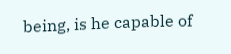being, is he capable of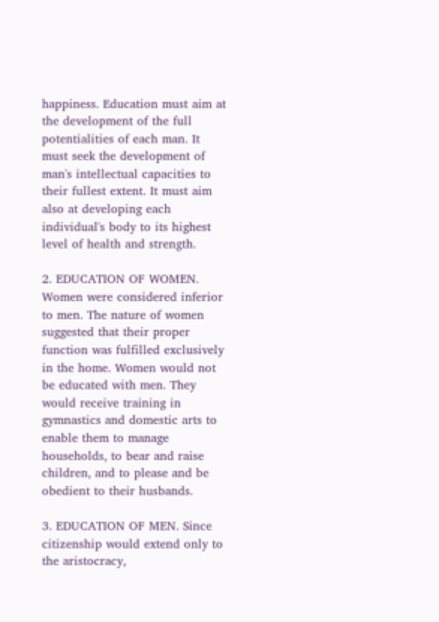happiness. Education must aim at the development of the full potentialities of each man. It must seek the development of man's intellectual capacities to their fullest extent. It must aim also at developing each individual's body to its highest level of health and strength.

2. EDUCATION OF WOMEN. Women were considered inferior to men. The nature of women suggested that their proper function was fulfilled exclusively in the home. Women would not be educated with men. They would receive training in gymnastics and domestic arts to enable them to manage households, to bear and raise children, and to please and be obedient to their husbands.

3. EDUCATION OF MEN. Since citizenship would extend only to the aristocracy,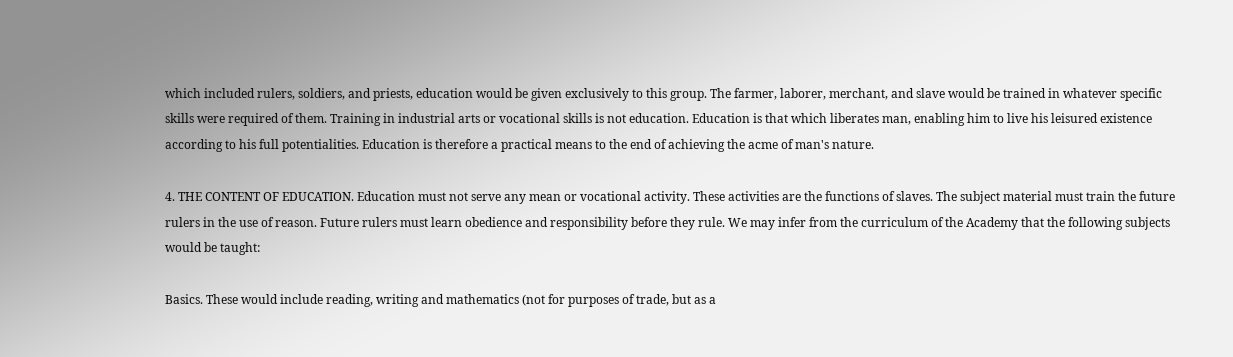which included rulers, soldiers, and priests, education would be given exclusively to this group. The farmer, laborer, merchant, and slave would be trained in whatever specific skills were required of them. Training in industrial arts or vocational skills is not education. Education is that which liberates man, enabling him to live his leisured existence according to his full potentialities. Education is therefore a practical means to the end of achieving the acme of man's nature.

4. THE CONTENT OF EDUCATION. Education must not serve any mean or vocational activity. These activities are the functions of slaves. The subject material must train the future rulers in the use of reason. Future rulers must learn obedience and responsibility before they rule. We may infer from the curriculum of the Academy that the following subjects would be taught:

Basics. These would include reading, writing and mathematics (not for purposes of trade, but as a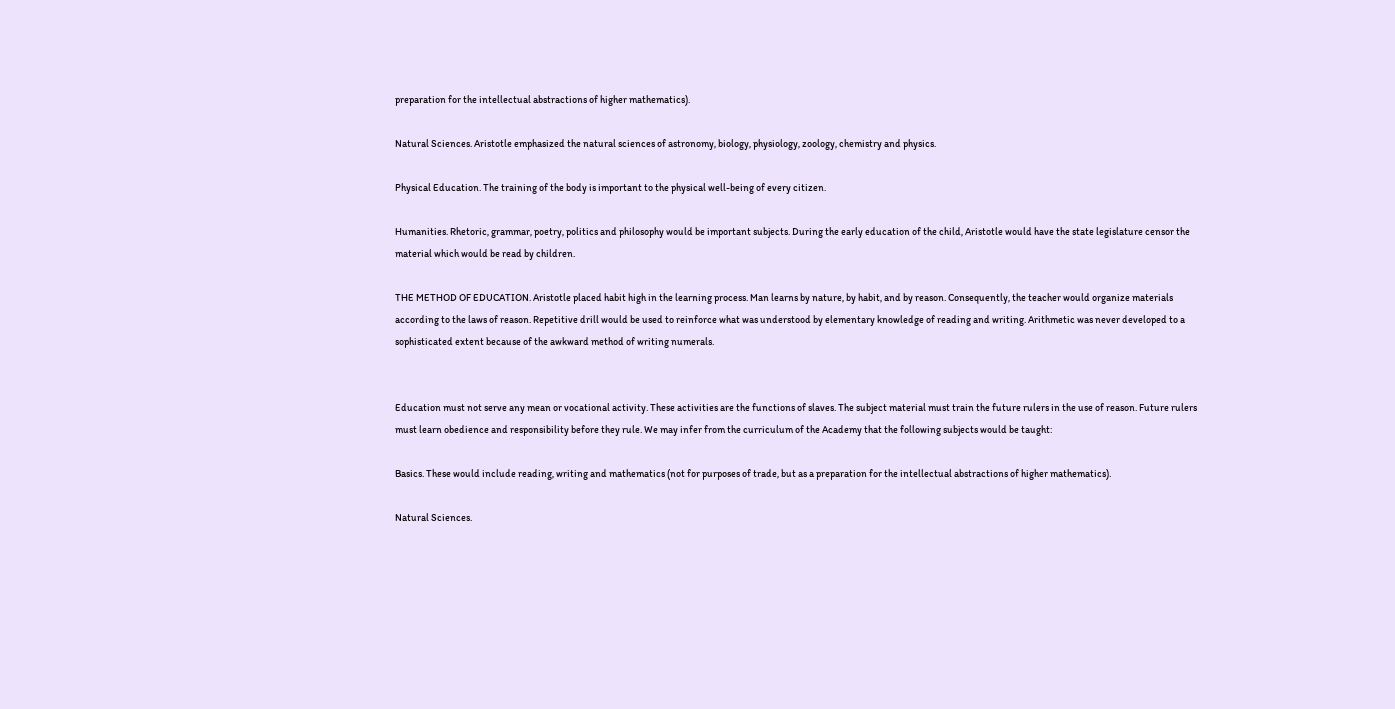preparation for the intellectual abstractions of higher mathematics).

Natural Sciences. Aristotle emphasized the natural sciences of astronomy, biology, physiology, zoology, chemistry and physics.

Physical Education. The training of the body is important to the physical well-being of every citizen.

Humanities. Rhetoric, grammar, poetry, politics and philosophy would be important subjects. During the early education of the child, Aristotle would have the state legislature censor the material which would be read by children.

THE METHOD OF EDUCATION. Aristotle placed habit high in the learning process. Man learns by nature, by habit, and by reason. Consequently, the teacher would organize materials according to the laws of reason. Repetitive drill would be used to reinforce what was understood by elementary knowledge of reading and writing. Arithmetic was never developed to a sophisticated extent because of the awkward method of writing numerals.


Education must not serve any mean or vocational activity. These activities are the functions of slaves. The subject material must train the future rulers in the use of reason. Future rulers must learn obedience and responsibility before they rule. We may infer from the curriculum of the Academy that the following subjects would be taught:

Basics. These would include reading, writing and mathematics (not for purposes of trade, but as a preparation for the intellectual abstractions of higher mathematics).

Natural Sciences.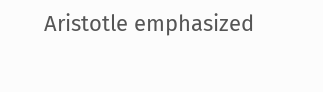Aristotle emphasized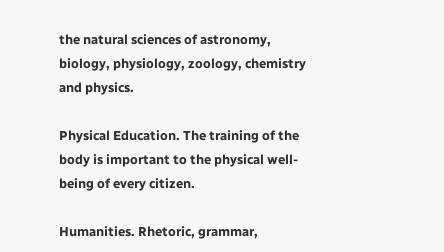the natural sciences of astronomy, biology, physiology, zoology, chemistry and physics.

Physical Education. The training of the body is important to the physical well-being of every citizen.

Humanities. Rhetoric, grammar,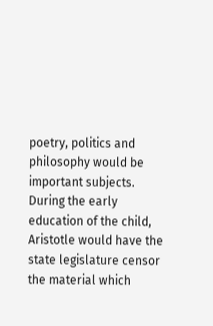poetry, politics and philosophy would be important subjects. During the early education of the child, Aristotle would have the state legislature censor the material which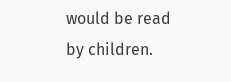would be read by children.